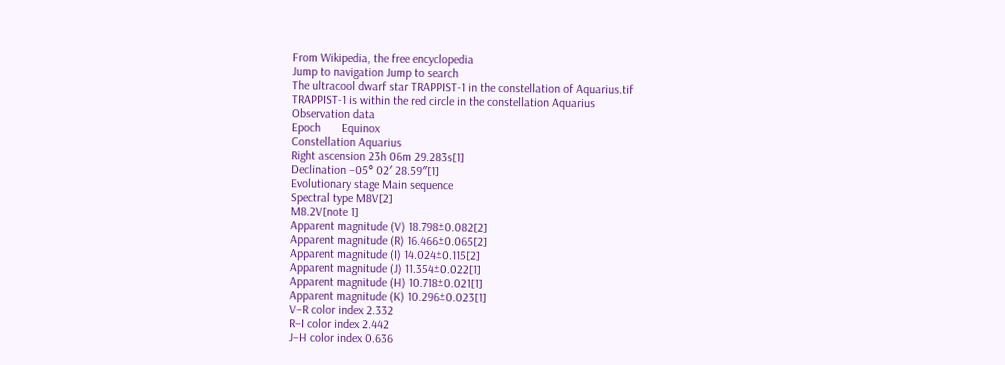From Wikipedia, the free encyclopedia
Jump to navigation Jump to search
The ultracool dwarf star TRAPPIST-1 in the constellation of Aquarius.tif
TRAPPIST-1 is within the red circle in the constellation Aquarius
Observation data
Epoch       Equinox
Constellation Aquarius
Right ascension 23h 06m 29.283s[1]
Declination −05° 02′ 28.59″[1]
Evolutionary stage Main sequence
Spectral type M8V[2]
M8.2V[note 1]
Apparent magnitude (V) 18.798±0.082[2]
Apparent magnitude (R) 16.466±0.065[2]
Apparent magnitude (I) 14.024±0.115[2]
Apparent magnitude (J) 11.354±0.022[1]
Apparent magnitude (H) 10.718±0.021[1]
Apparent magnitude (K) 10.296±0.023[1]
V−R color index 2.332
R−I color index 2.442
J−H color index 0.636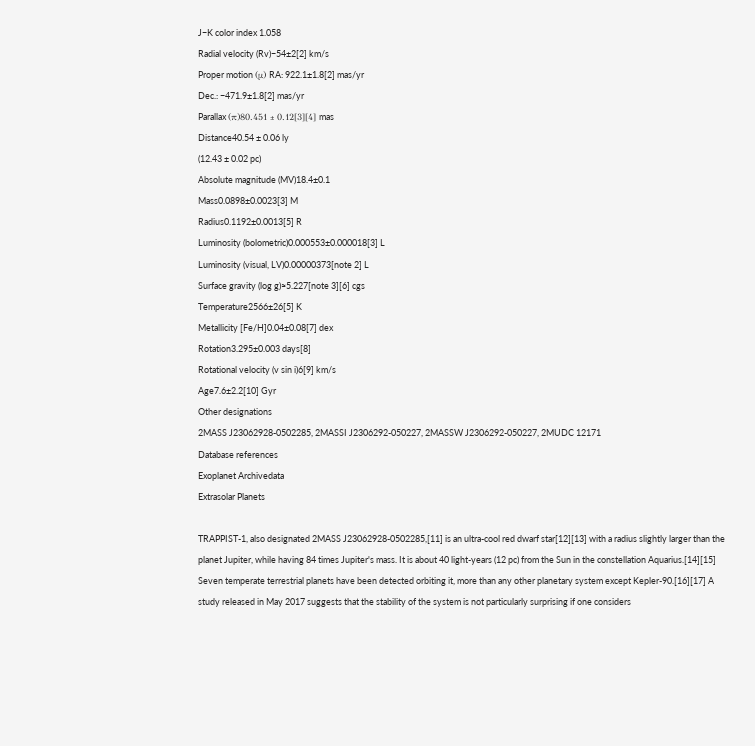J−K color index 1.058
Radial velocity (Rv)−54±2[2] km/s
Proper motion (μ) RA: 922.1±1.8[2] mas/yr
Dec.: −471.9±1.8[2] mas/yr
Parallax (π)80.451 ± 0.12[3][4] mas
Distance40.54 ± 0.06 ly
(12.43 ± 0.02 pc)
Absolute magnitude (MV)18.4±0.1
Mass0.0898±0.0023[3] M
Radius0.1192±0.0013[5] R
Luminosity (bolometric)0.000553±0.000018[3] L
Luminosity (visual, LV)0.00000373[note 2] L
Surface gravity (log g)≈5.227[note 3][6] cgs
Temperature2566±26[5] K
Metallicity [Fe/H]0.04±0.08[7] dex
Rotation3.295±0.003 days[8]
Rotational velocity (v sin i)6[9] km/s
Age7.6±2.2[10] Gyr
Other designations
2MASS J23062928-0502285, 2MASSI J2306292-050227, 2MASSW J2306292-050227, 2MUDC 12171
Database references
Exoplanet Archivedata
Extrasolar Planets

TRAPPIST-1, also designated 2MASS J23062928-0502285,[11] is an ultra-cool red dwarf star[12][13] with a radius slightly larger than the planet Jupiter, while having 84 times Jupiter's mass. It is about 40 light-years (12 pc) from the Sun in the constellation Aquarius.[14][15] Seven temperate terrestrial planets have been detected orbiting it, more than any other planetary system except Kepler-90.[16][17] A study released in May 2017 suggests that the stability of the system is not particularly surprising if one considers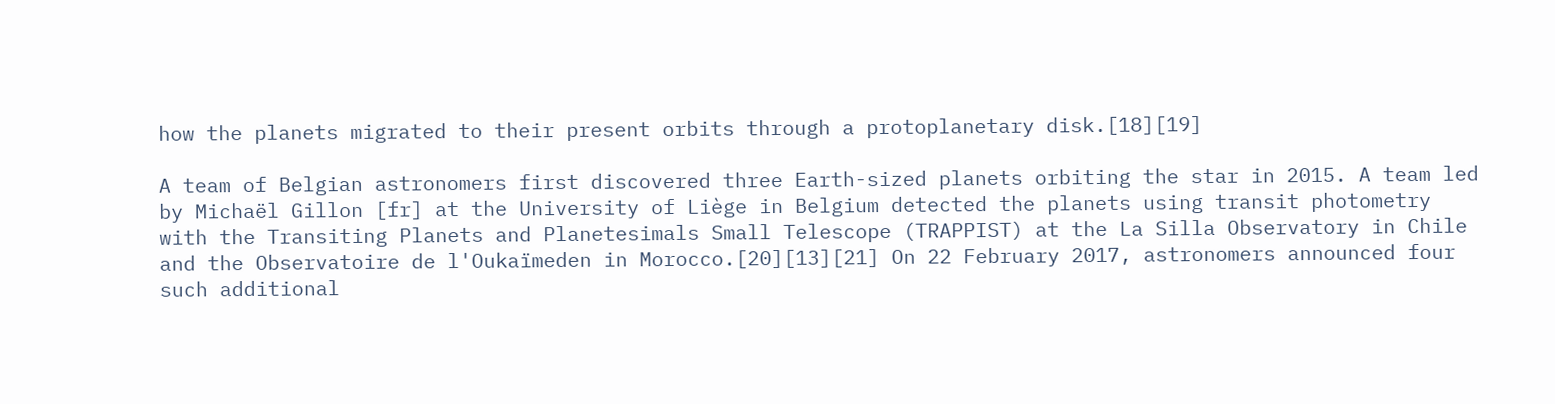how the planets migrated to their present orbits through a protoplanetary disk.[18][19]

A team of Belgian astronomers first discovered three Earth-sized planets orbiting the star in 2015. A team led by Michaël Gillon [fr] at the University of Liège in Belgium detected the planets using transit photometry with the Transiting Planets and Planetesimals Small Telescope (TRAPPIST) at the La Silla Observatory in Chile and the Observatoire de l'Oukaïmeden in Morocco.[20][13][21] On 22 February 2017, astronomers announced four such additional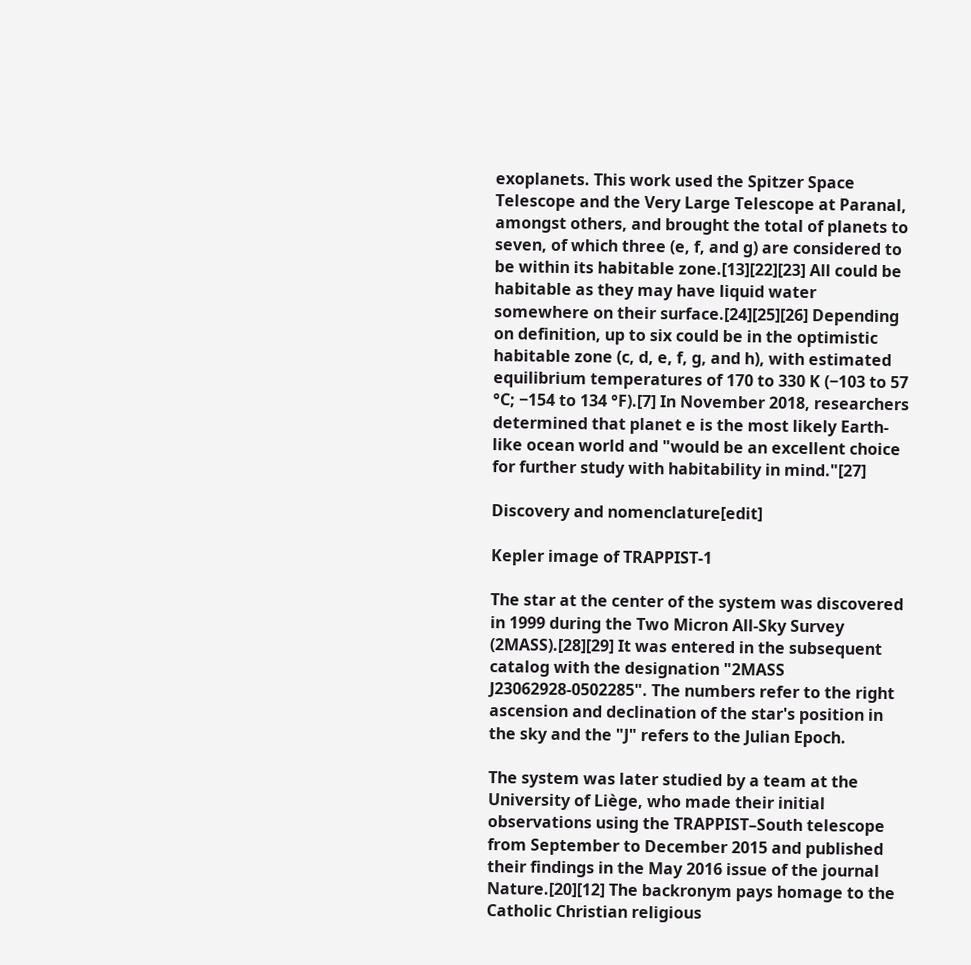exoplanets. This work used the Spitzer Space Telescope and the Very Large Telescope at Paranal, amongst others, and brought the total of planets to seven, of which three (e, f, and g) are considered to be within its habitable zone.[13][22][23] All could be habitable as they may have liquid water somewhere on their surface.[24][25][26] Depending on definition, up to six could be in the optimistic habitable zone (c, d, e, f, g, and h), with estimated equilibrium temperatures of 170 to 330 K (−103 to 57 °C; −154 to 134 °F).[7] In November 2018, researchers determined that planet e is the most likely Earth-like ocean world and "would be an excellent choice for further study with habitability in mind."[27]

Discovery and nomenclature[edit]

Kepler image of TRAPPIST-1

The star at the center of the system was discovered in 1999 during the Two Micron All-Sky Survey (2MASS).[28][29] It was entered in the subsequent catalog with the designation "2MASS J23062928-0502285". The numbers refer to the right ascension and declination of the star's position in the sky and the "J" refers to the Julian Epoch.

The system was later studied by a team at the University of Liège, who made their initial observations using the TRAPPIST–South telescope from September to December 2015 and published their findings in the May 2016 issue of the journal Nature.[20][12] The backronym pays homage to the Catholic Christian religious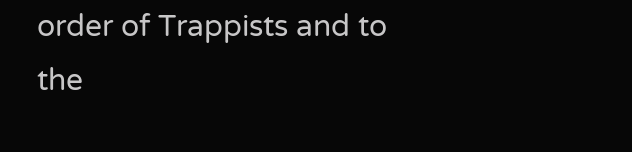order of Trappists and to the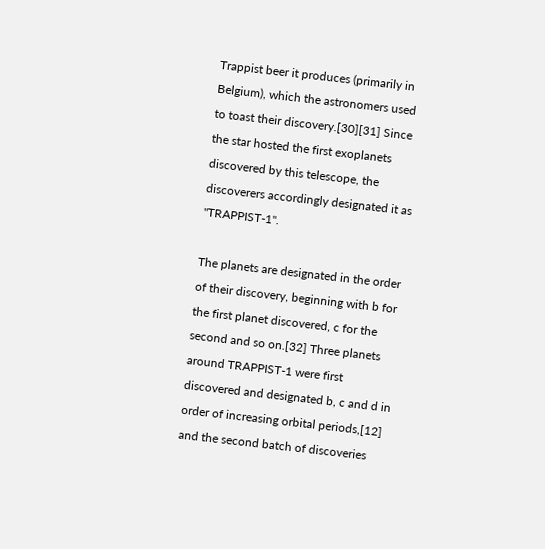Trappist beer it produces (primarily in Belgium), which the astronomers used to toast their discovery.[30][31] Since the star hosted the first exoplanets discovered by this telescope, the discoverers accordingly designated it as "TRAPPIST-1".

The planets are designated in the order of their discovery, beginning with b for the first planet discovered, c for the second and so on.[32] Three planets around TRAPPIST-1 were first discovered and designated b, c and d in order of increasing orbital periods,[12] and the second batch of discoveries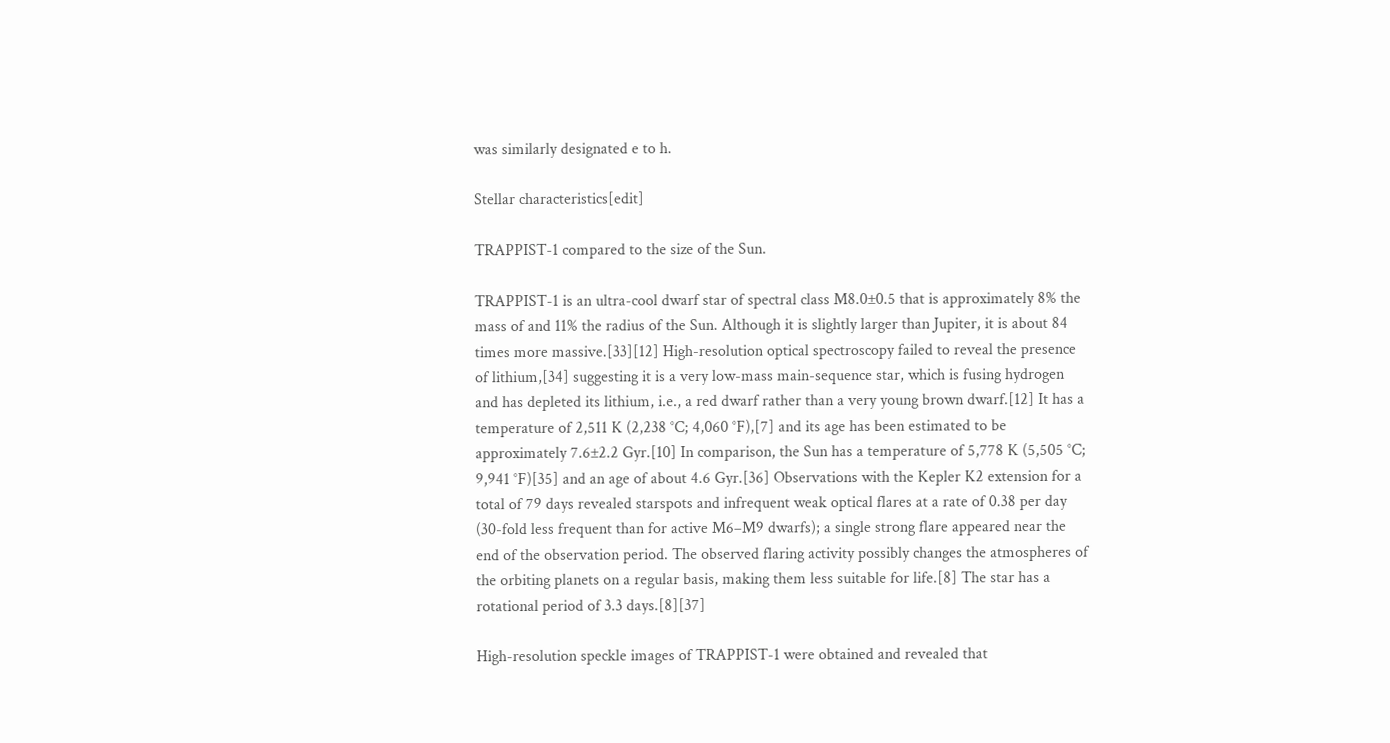was similarly designated e to h.

Stellar characteristics[edit]

TRAPPIST-1 compared to the size of the Sun.

TRAPPIST-1 is an ultra-cool dwarf star of spectral class M8.0±0.5 that is approximately 8% the mass of and 11% the radius of the Sun. Although it is slightly larger than Jupiter, it is about 84 times more massive.[33][12] High-resolution optical spectroscopy failed to reveal the presence of lithium,[34] suggesting it is a very low-mass main-sequence star, which is fusing hydrogen and has depleted its lithium, i.e., a red dwarf rather than a very young brown dwarf.[12] It has a temperature of 2,511 K (2,238 °C; 4,060 °F),[7] and its age has been estimated to be approximately 7.6±2.2 Gyr.[10] In comparison, the Sun has a temperature of 5,778 K (5,505 °C; 9,941 °F)[35] and an age of about 4.6 Gyr.[36] Observations with the Kepler K2 extension for a total of 79 days revealed starspots and infrequent weak optical flares at a rate of 0.38 per day (30-fold less frequent than for active M6–M9 dwarfs); a single strong flare appeared near the end of the observation period. The observed flaring activity possibly changes the atmospheres of the orbiting planets on a regular basis, making them less suitable for life.[8] The star has a rotational period of 3.3 days.[8][37]

High-resolution speckle images of TRAPPIST-1 were obtained and revealed that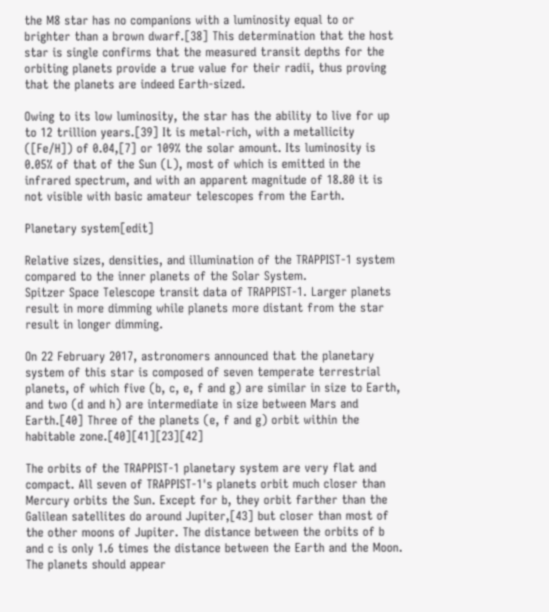the M8 star has no companions with a luminosity equal to or brighter than a brown dwarf.[38] This determination that the host star is single confirms that the measured transit depths for the orbiting planets provide a true value for their radii, thus proving that the planets are indeed Earth-sized.

Owing to its low luminosity, the star has the ability to live for up to 12 trillion years.[39] It is metal-rich, with a metallicity ([Fe/H]) of 0.04,[7] or 109% the solar amount. Its luminosity is 0.05% of that of the Sun (L), most of which is emitted in the infrared spectrum, and with an apparent magnitude of 18.80 it is not visible with basic amateur telescopes from the Earth.

Planetary system[edit]

Relative sizes, densities, and illumination of the TRAPPIST-1 system compared to the inner planets of the Solar System.
Spitzer Space Telescope transit data of TRAPPIST-1. Larger planets result in more dimming while planets more distant from the star result in longer dimming.

On 22 February 2017, astronomers announced that the planetary system of this star is composed of seven temperate terrestrial planets, of which five (b, c, e, f and g) are similar in size to Earth, and two (d and h) are intermediate in size between Mars and Earth.[40] Three of the planets (e, f and g) orbit within the habitable zone.[40][41][23][42]

The orbits of the TRAPPIST-1 planetary system are very flat and compact. All seven of TRAPPIST-1's planets orbit much closer than Mercury orbits the Sun. Except for b, they orbit farther than the Galilean satellites do around Jupiter,[43] but closer than most of the other moons of Jupiter. The distance between the orbits of b and c is only 1.6 times the distance between the Earth and the Moon. The planets should appear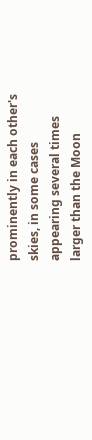prominently in each other's skies, in some cases appearing several times larger than the Moon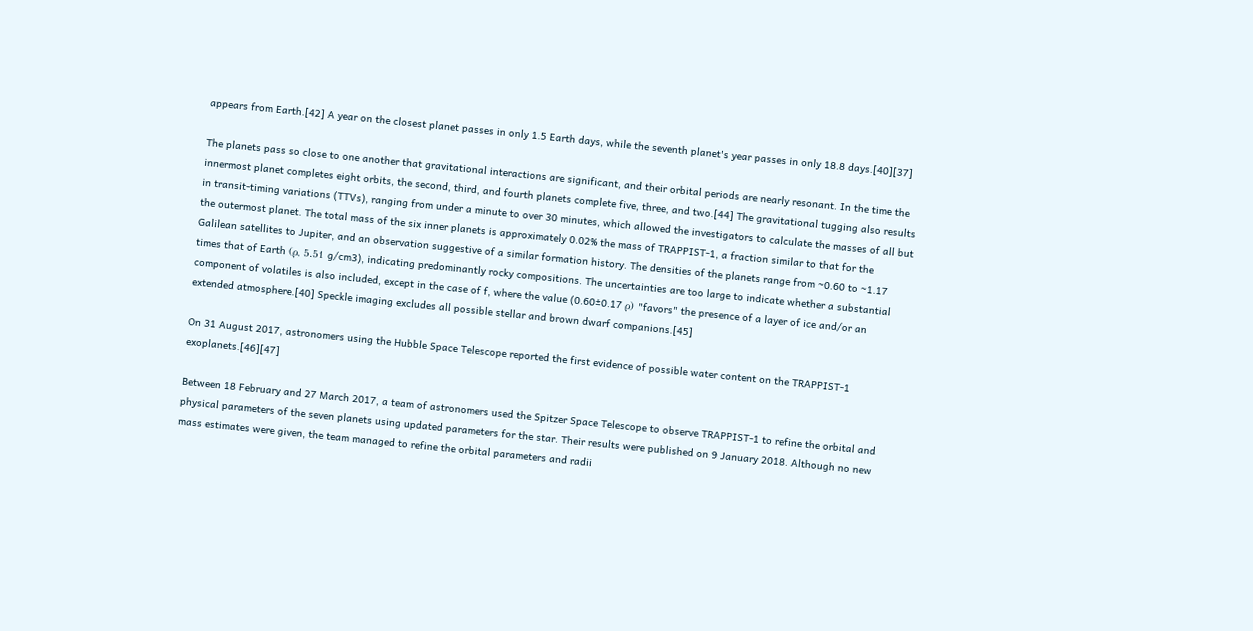appears from Earth.[42] A year on the closest planet passes in only 1.5 Earth days, while the seventh planet's year passes in only 18.8 days.[40][37]

The planets pass so close to one another that gravitational interactions are significant, and their orbital periods are nearly resonant. In the time the innermost planet completes eight orbits, the second, third, and fourth planets complete five, three, and two.[44] The gravitational tugging also results in transit-timing variations (TTVs), ranging from under a minute to over 30 minutes, which allowed the investigators to calculate the masses of all but the outermost planet. The total mass of the six inner planets is approximately 0.02% the mass of TRAPPIST-1, a fraction similar to that for the Galilean satellites to Jupiter, and an observation suggestive of a similar formation history. The densities of the planets range from ~0.60 to ~1.17 times that of Earth (ρ, 5.51 g/cm3), indicating predominantly rocky compositions. The uncertainties are too large to indicate whether a substantial component of volatiles is also included, except in the case of f, where the value (0.60±0.17 ρ) "favors" the presence of a layer of ice and/or an extended atmosphere.[40] Speckle imaging excludes all possible stellar and brown dwarf companions.[45]

On 31 August 2017, astronomers using the Hubble Space Telescope reported the first evidence of possible water content on the TRAPPIST-1 exoplanets.[46][47]

Between 18 February and 27 March 2017, a team of astronomers used the Spitzer Space Telescope to observe TRAPPIST-1 to refine the orbital and physical parameters of the seven planets using updated parameters for the star. Their results were published on 9 January 2018. Although no new mass estimates were given, the team managed to refine the orbital parameters and radii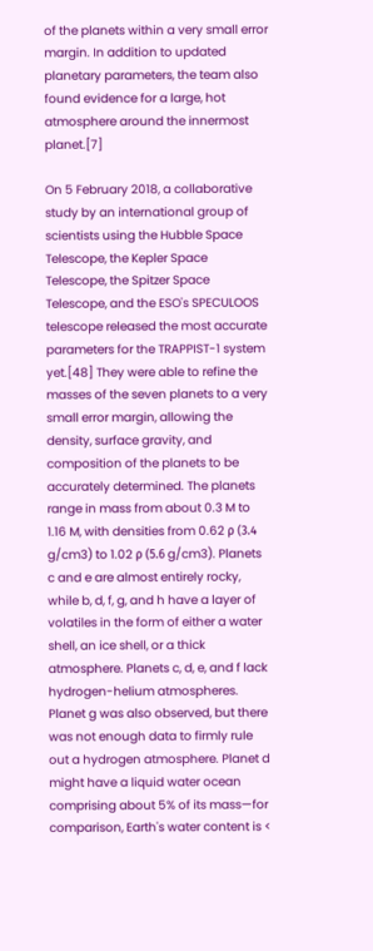of the planets within a very small error margin. In addition to updated planetary parameters, the team also found evidence for a large, hot atmosphere around the innermost planet.[7]

On 5 February 2018, a collaborative study by an international group of scientists using the Hubble Space Telescope, the Kepler Space Telescope, the Spitzer Space Telescope, and the ESO's SPECULOOS telescope released the most accurate parameters for the TRAPPIST-1 system yet.[48] They were able to refine the masses of the seven planets to a very small error margin, allowing the density, surface gravity, and composition of the planets to be accurately determined. The planets range in mass from about 0.3 M to 1.16 M, with densities from 0.62 ρ (3.4 g/cm3) to 1.02 ρ (5.6 g/cm3). Planets c and e are almost entirely rocky, while b, d, f, g, and h have a layer of volatiles in the form of either a water shell, an ice shell, or a thick atmosphere. Planets c, d, e, and f lack hydrogen-helium atmospheres. Planet g was also observed, but there was not enough data to firmly rule out a hydrogen atmosphere. Planet d might have a liquid water ocean comprising about 5% of its mass—for comparison, Earth's water content is <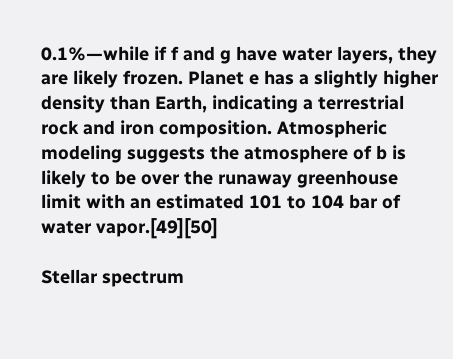0.1%—while if f and g have water layers, they are likely frozen. Planet e has a slightly higher density than Earth, indicating a terrestrial rock and iron composition. Atmospheric modeling suggests the atmosphere of b is likely to be over the runaway greenhouse limit with an estimated 101 to 104 bar of water vapor.[49][50]

Stellar spectrum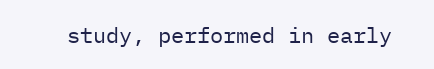study, performed in early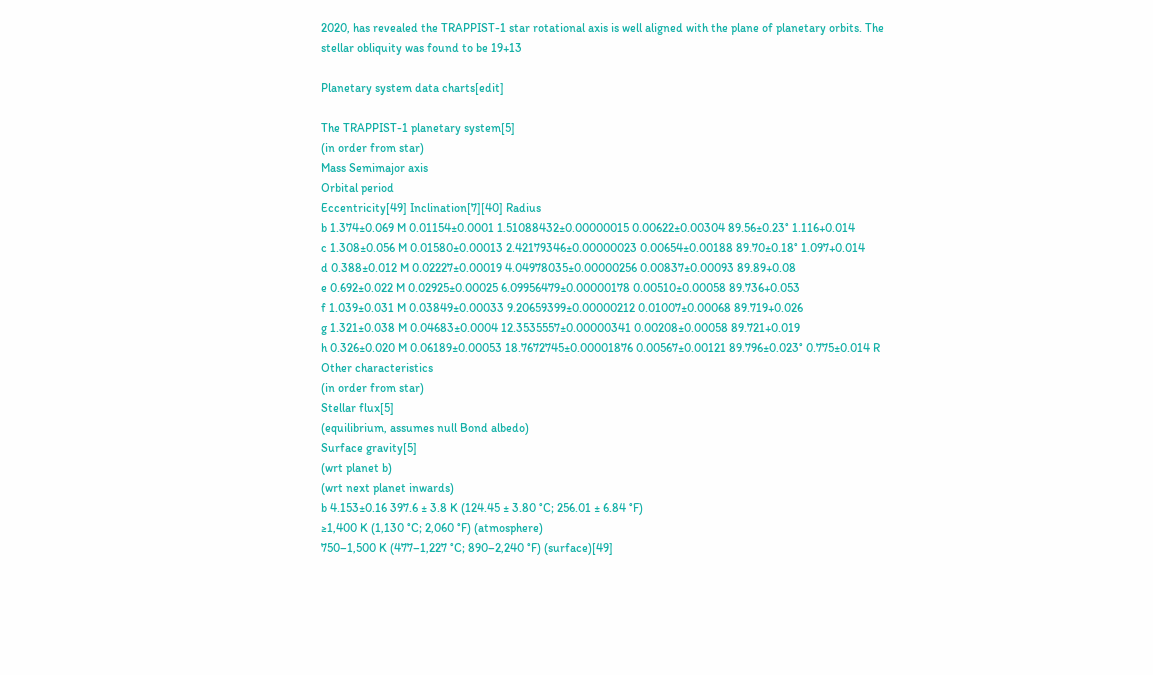2020, has revealed the TRAPPIST-1 star rotational axis is well aligned with the plane of planetary orbits. The stellar obliquity was found to be 19+13

Planetary system data charts[edit]

The TRAPPIST-1 planetary system[5]
(in order from star)
Mass Semimajor axis
Orbital period
Eccentricity[49] Inclination[7][40] Radius
b 1.374±0.069 M 0.01154±0.0001 1.51088432±0.00000015 0.00622±0.00304 89.56±0.23° 1.116+0.014
c 1.308±0.056 M 0.01580±0.00013 2.42179346±0.00000023 0.00654±0.00188 89.70±0.18° 1.097+0.014
d 0.388±0.012 M 0.02227±0.00019 4.04978035±0.00000256 0.00837±0.00093 89.89+0.08
e 0.692±0.022 M 0.02925±0.00025 6.09956479±0.00000178 0.00510±0.00058 89.736+0.053
f 1.039±0.031 M 0.03849±0.00033 9.20659399±0.00000212 0.01007±0.00068 89.719+0.026
g 1.321±0.038 M 0.04683±0.0004 12.3535557±0.00000341 0.00208±0.00058 89.721+0.019
h 0.326±0.020 M 0.06189±0.00053 18.7672745±0.00001876 0.00567±0.00121 89.796±0.023° 0.775±0.014 R
Other characteristics
(in order from star)
Stellar flux[5]
(equilibrium, assumes null Bond albedo)
Surface gravity[5]
(wrt planet b)
(wrt next planet inwards)
b 4.153±0.16 397.6 ± 3.8 K (124.45 ± 3.80 °C; 256.01 ± 6.84 °F)
≥1,400 K (1,130 °C; 2,060 °F) (atmosphere)
750–1,500 K (477–1,227 °C; 890–2,240 °F) (surface)[49]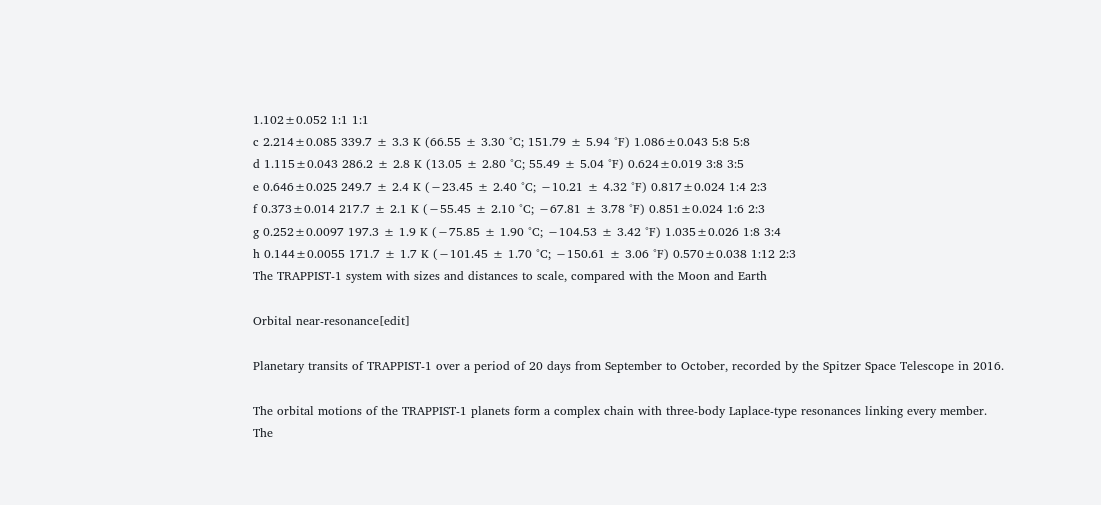1.102±0.052 1:1 1:1
c 2.214±0.085 339.7 ± 3.3 K (66.55 ± 3.30 °C; 151.79 ± 5.94 °F) 1.086±0.043 5:8 5:8
d 1.115±0.043 286.2 ± 2.8 K (13.05 ± 2.80 °C; 55.49 ± 5.04 °F) 0.624±0.019 3:8 3:5
e 0.646±0.025 249.7 ± 2.4 K (−23.45 ± 2.40 °C; −10.21 ± 4.32 °F) 0.817±0.024 1:4 2:3
f 0.373±0.014 217.7 ± 2.1 K (−55.45 ± 2.10 °C; −67.81 ± 3.78 °F) 0.851±0.024 1:6 2:3
g 0.252±0.0097 197.3 ± 1.9 K (−75.85 ± 1.90 °C; −104.53 ± 3.42 °F) 1.035±0.026 1:8 3:4
h 0.144±0.0055 171.7 ± 1.7 K (−101.45 ± 1.70 °C; −150.61 ± 3.06 °F) 0.570±0.038 1:12 2:3
The TRAPPIST-1 system with sizes and distances to scale, compared with the Moon and Earth

Orbital near-resonance[edit]

Planetary transits of TRAPPIST-1 over a period of 20 days from September to October, recorded by the Spitzer Space Telescope in 2016.

The orbital motions of the TRAPPIST-1 planets form a complex chain with three-body Laplace-type resonances linking every member. The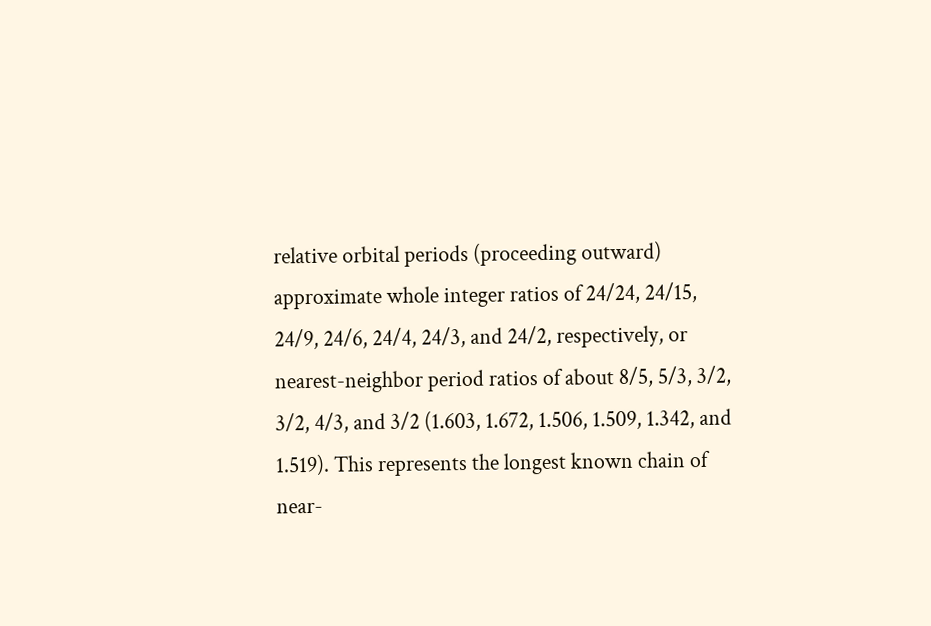relative orbital periods (proceeding outward) approximate whole integer ratios of 24/24, 24/15, 24/9, 24/6, 24/4, 24/3, and 24/2, respectively, or nearest-neighbor period ratios of about 8/5, 5/3, 3/2, 3/2, 4/3, and 3/2 (1.603, 1.672, 1.506, 1.509, 1.342, and 1.519). This represents the longest known chain of near-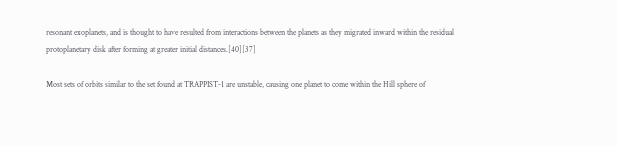resonant exoplanets, and is thought to have resulted from interactions between the planets as they migrated inward within the residual protoplanetary disk after forming at greater initial distances.[40][37]

Most sets of orbits similar to the set found at TRAPPIST-1 are unstable, causing one planet to come within the Hill sphere of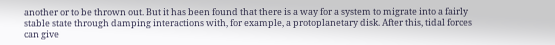another or to be thrown out. But it has been found that there is a way for a system to migrate into a fairly stable state through damping interactions with, for example, a protoplanetary disk. After this, tidal forces can give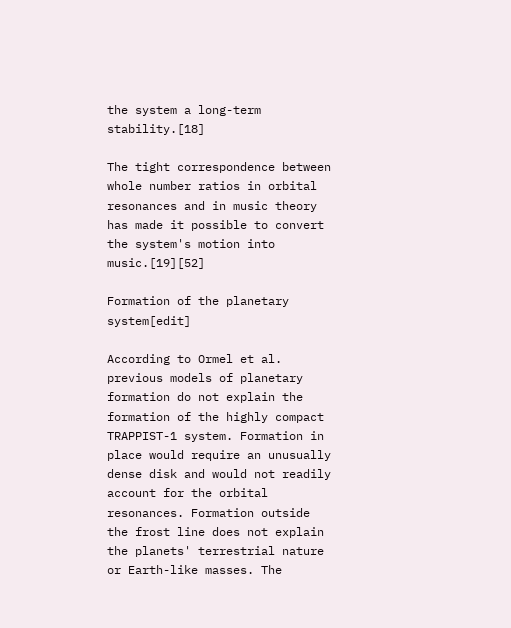the system a long-term stability.[18]

The tight correspondence between whole number ratios in orbital resonances and in music theory has made it possible to convert the system's motion into music.[19][52]

Formation of the planetary system[edit]

According to Ormel et al. previous models of planetary formation do not explain the formation of the highly compact TRAPPIST-1 system. Formation in place would require an unusually dense disk and would not readily account for the orbital resonances. Formation outside the frost line does not explain the planets' terrestrial nature or Earth-like masses. The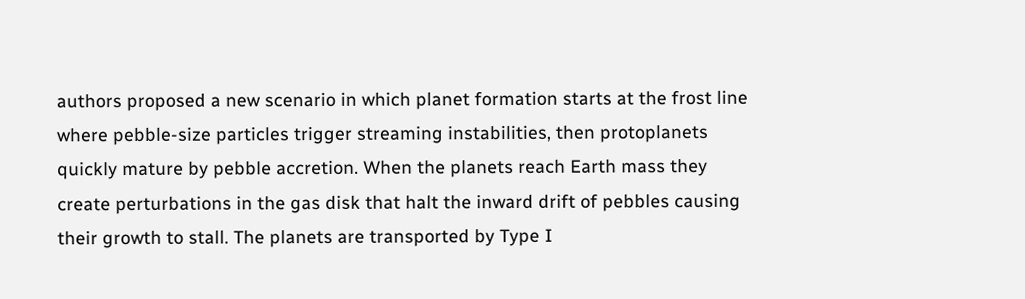authors proposed a new scenario in which planet formation starts at the frost line where pebble-size particles trigger streaming instabilities, then protoplanets quickly mature by pebble accretion. When the planets reach Earth mass they create perturbations in the gas disk that halt the inward drift of pebbles causing their growth to stall. The planets are transported by Type I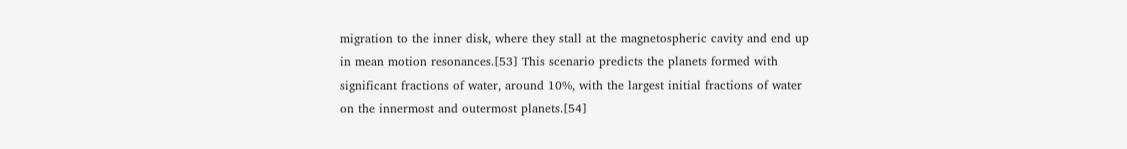migration to the inner disk, where they stall at the magnetospheric cavity and end up in mean motion resonances.[53] This scenario predicts the planets formed with significant fractions of water, around 10%, with the largest initial fractions of water on the innermost and outermost planets.[54]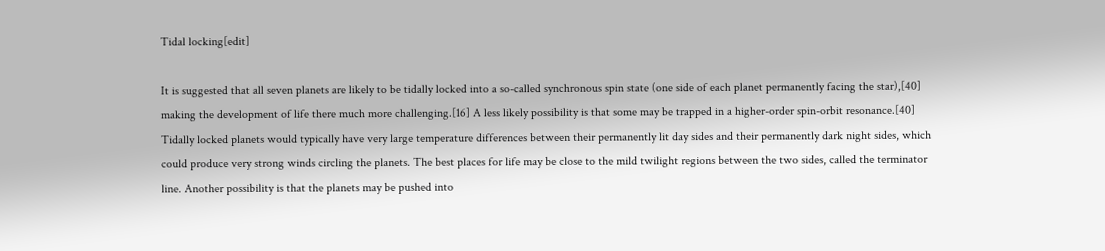Tidal locking[edit]

It is suggested that all seven planets are likely to be tidally locked into a so-called synchronous spin state (one side of each planet permanently facing the star),[40] making the development of life there much more challenging.[16] A less likely possibility is that some may be trapped in a higher-order spin-orbit resonance.[40] Tidally locked planets would typically have very large temperature differences between their permanently lit day sides and their permanently dark night sides, which could produce very strong winds circling the planets. The best places for life may be close to the mild twilight regions between the two sides, called the terminator line. Another possibility is that the planets may be pushed into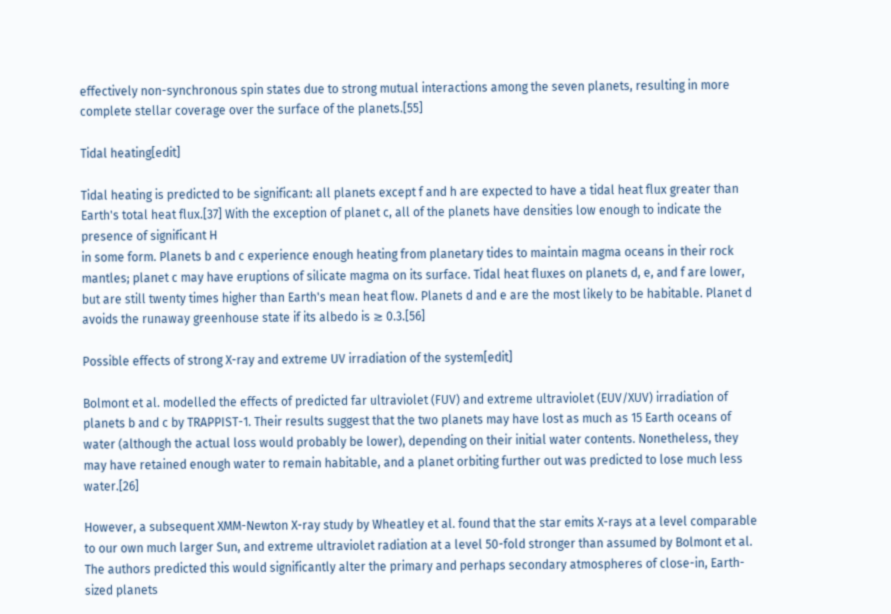effectively non-synchronous spin states due to strong mutual interactions among the seven planets, resulting in more complete stellar coverage over the surface of the planets.[55]

Tidal heating[edit]

Tidal heating is predicted to be significant: all planets except f and h are expected to have a tidal heat flux greater than Earth's total heat flux.[37] With the exception of planet c, all of the planets have densities low enough to indicate the presence of significant H
in some form. Planets b and c experience enough heating from planetary tides to maintain magma oceans in their rock mantles; planet c may have eruptions of silicate magma on its surface. Tidal heat fluxes on planets d, e, and f are lower, but are still twenty times higher than Earth's mean heat flow. Planets d and e are the most likely to be habitable. Planet d avoids the runaway greenhouse state if its albedo is ≳ 0.3.[56]

Possible effects of strong X-ray and extreme UV irradiation of the system[edit]

Bolmont et al. modelled the effects of predicted far ultraviolet (FUV) and extreme ultraviolet (EUV/XUV) irradiation of planets b and c by TRAPPIST-1. Their results suggest that the two planets may have lost as much as 15 Earth oceans of water (although the actual loss would probably be lower), depending on their initial water contents. Nonetheless, they may have retained enough water to remain habitable, and a planet orbiting further out was predicted to lose much less water.[26]

However, a subsequent XMM-Newton X-ray study by Wheatley et al. found that the star emits X-rays at a level comparable to our own much larger Sun, and extreme ultraviolet radiation at a level 50-fold stronger than assumed by Bolmont et al. The authors predicted this would significantly alter the primary and perhaps secondary atmospheres of close-in, Earth-sized planets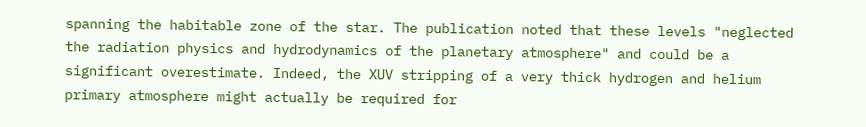spanning the habitable zone of the star. The publication noted that these levels "neglected the radiation physics and hydrodynamics of the planetary atmosphere" and could be a significant overestimate. Indeed, the XUV stripping of a very thick hydrogen and helium primary atmosphere might actually be required for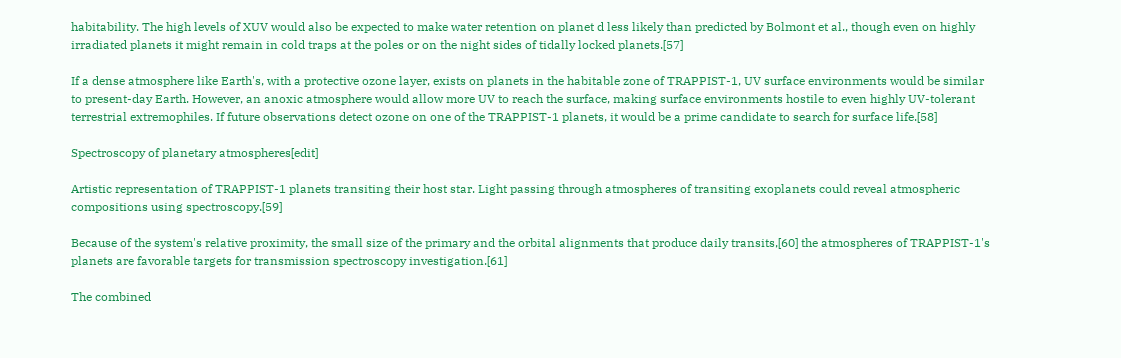habitability. The high levels of XUV would also be expected to make water retention on planet d less likely than predicted by Bolmont et al., though even on highly irradiated planets it might remain in cold traps at the poles or on the night sides of tidally locked planets.[57]

If a dense atmosphere like Earth's, with a protective ozone layer, exists on planets in the habitable zone of TRAPPIST-1, UV surface environments would be similar to present-day Earth. However, an anoxic atmosphere would allow more UV to reach the surface, making surface environments hostile to even highly UV-tolerant terrestrial extremophiles. If future observations detect ozone on one of the TRAPPIST-1 planets, it would be a prime candidate to search for surface life.[58]

Spectroscopy of planetary atmospheres[edit]

Artistic representation of TRAPPIST-1 planets transiting their host star. Light passing through atmospheres of transiting exoplanets could reveal atmospheric compositions using spectroscopy.[59]

Because of the system's relative proximity, the small size of the primary and the orbital alignments that produce daily transits,[60] the atmospheres of TRAPPIST-1's planets are favorable targets for transmission spectroscopy investigation.[61]

The combined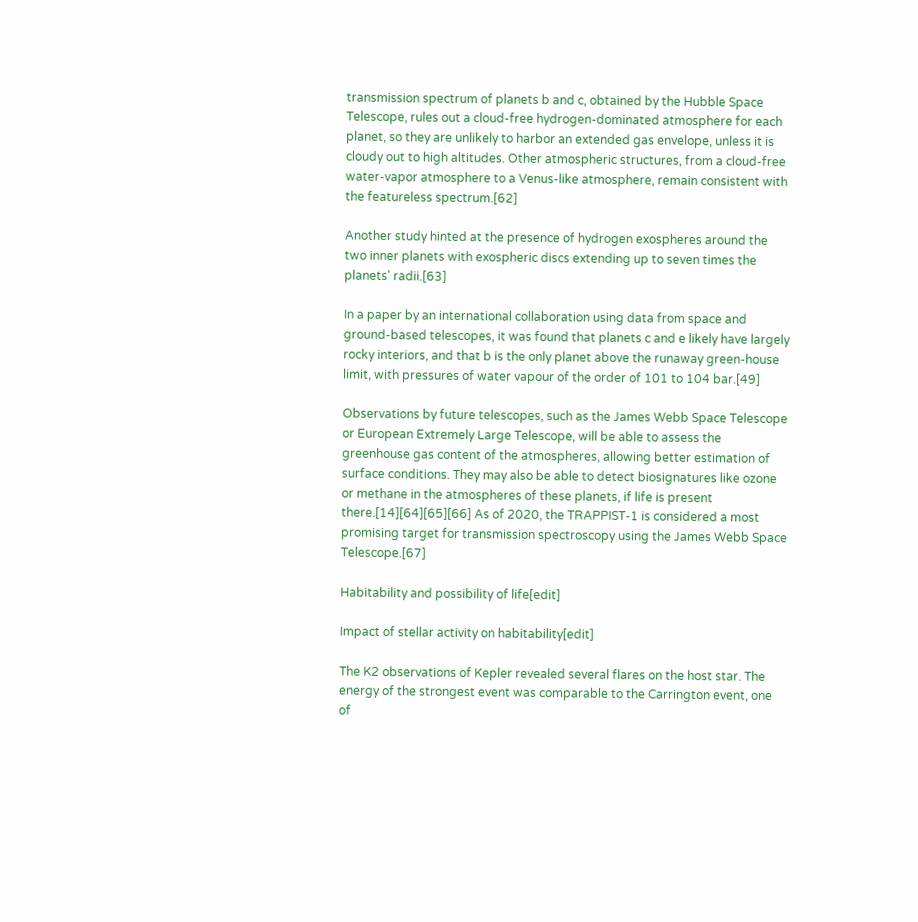transmission spectrum of planets b and c, obtained by the Hubble Space Telescope, rules out a cloud-free hydrogen-dominated atmosphere for each planet, so they are unlikely to harbor an extended gas envelope, unless it is cloudy out to high altitudes. Other atmospheric structures, from a cloud-free water-vapor atmosphere to a Venus-like atmosphere, remain consistent with the featureless spectrum.[62]

Another study hinted at the presence of hydrogen exospheres around the two inner planets with exospheric discs extending up to seven times the planets' radii.[63]

In a paper by an international collaboration using data from space and ground-based telescopes, it was found that planets c and e likely have largely rocky interiors, and that b is the only planet above the runaway green-house limit, with pressures of water vapour of the order of 101 to 104 bar.[49]

Observations by future telescopes, such as the James Webb Space Telescope or European Extremely Large Telescope, will be able to assess the greenhouse gas content of the atmospheres, allowing better estimation of surface conditions. They may also be able to detect biosignatures like ozone or methane in the atmospheres of these planets, if life is present there.[14][64][65][66] As of 2020, the TRAPPIST-1 is considered a most promising target for transmission spectroscopy using the James Webb Space Telescope.[67]

Habitability and possibility of life[edit]

Impact of stellar activity on habitability[edit]

The K2 observations of Kepler revealed several flares on the host star. The energy of the strongest event was comparable to the Carrington event, one of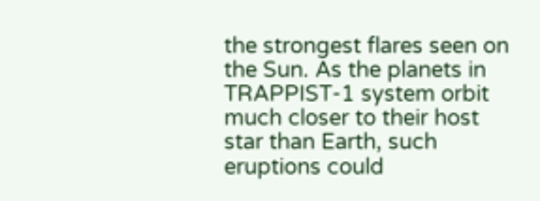the strongest flares seen on the Sun. As the planets in TRAPPIST-1 system orbit much closer to their host star than Earth, such eruptions could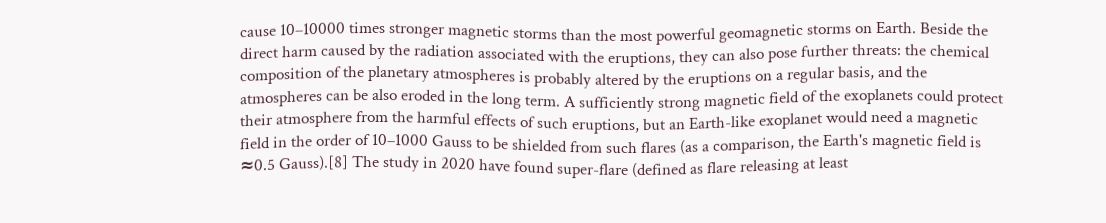cause 10–10000 times stronger magnetic storms than the most powerful geomagnetic storms on Earth. Beside the direct harm caused by the radiation associated with the eruptions, they can also pose further threats: the chemical composition of the planetary atmospheres is probably altered by the eruptions on a regular basis, and the atmospheres can be also eroded in the long term. A sufficiently strong magnetic field of the exoplanets could protect their atmosphere from the harmful effects of such eruptions, but an Earth-like exoplanet would need a magnetic field in the order of 10–1000 Gauss to be shielded from such flares (as a comparison, the Earth's magnetic field is ≈0.5 Gauss).[8] The study in 2020 have found super-flare (defined as flare releasing at least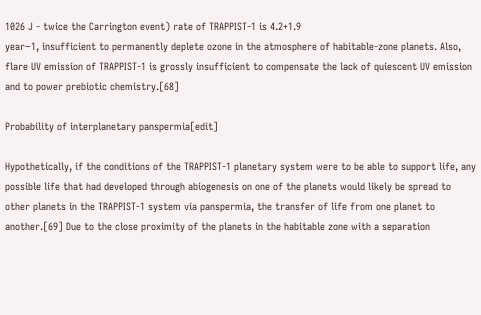1026 J - twice the Carrington event) rate of TRAPPIST-1 is 4.2+1.9
year−1, insufficient to permanently deplete ozone in the atmosphere of habitable-zone planets. Also, flare UV emission of TRAPPIST-1 is grossly insufficient to compensate the lack of quiescent UV emission and to power prebiotic chemistry.[68]

Probability of interplanetary panspermia[edit]

Hypothetically, if the conditions of the TRAPPIST-1 planetary system were to be able to support life, any possible life that had developed through abiogenesis on one of the planets would likely be spread to other planets in the TRAPPIST-1 system via panspermia, the transfer of life from one planet to another.[69] Due to the close proximity of the planets in the habitable zone with a separation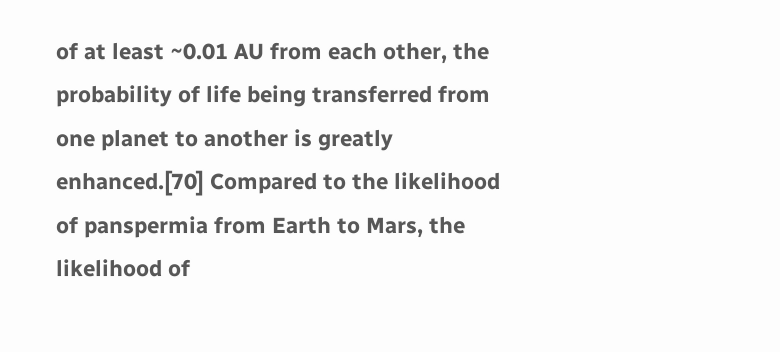of at least ~0.01 AU from each other, the probability of life being transferred from one planet to another is greatly enhanced.[70] Compared to the likelihood of panspermia from Earth to Mars, the likelihood of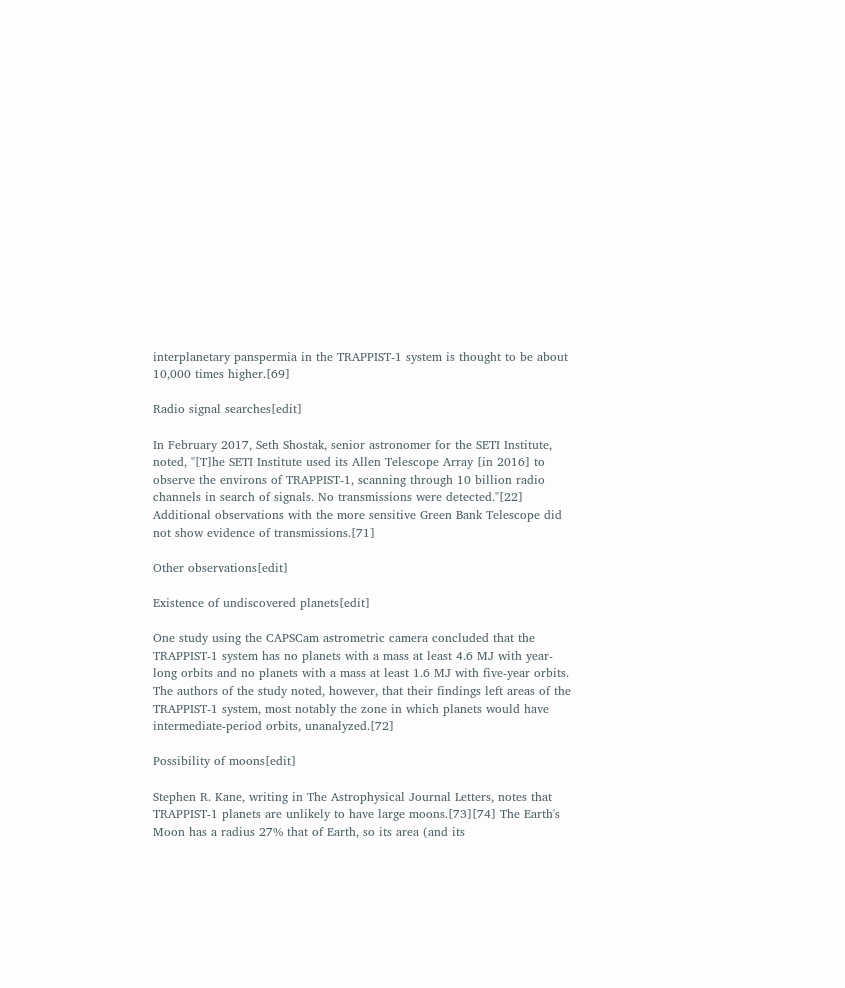interplanetary panspermia in the TRAPPIST-1 system is thought to be about 10,000 times higher.[69]

Radio signal searches[edit]

In February 2017, Seth Shostak, senior astronomer for the SETI Institute, noted, "[T]he SETI Institute used its Allen Telescope Array [in 2016] to observe the environs of TRAPPIST-1, scanning through 10 billion radio channels in search of signals. No transmissions were detected."[22] Additional observations with the more sensitive Green Bank Telescope did not show evidence of transmissions.[71]

Other observations[edit]

Existence of undiscovered planets[edit]

One study using the CAPSCam astrometric camera concluded that the TRAPPIST-1 system has no planets with a mass at least 4.6 MJ with year-long orbits and no planets with a mass at least 1.6 MJ with five-year orbits. The authors of the study noted, however, that their findings left areas of the TRAPPIST-1 system, most notably the zone in which planets would have intermediate-period orbits, unanalyzed.[72]

Possibility of moons[edit]

Stephen R. Kane, writing in The Astrophysical Journal Letters, notes that TRAPPIST-1 planets are unlikely to have large moons.[73][74] The Earth's Moon has a radius 27% that of Earth, so its area (and its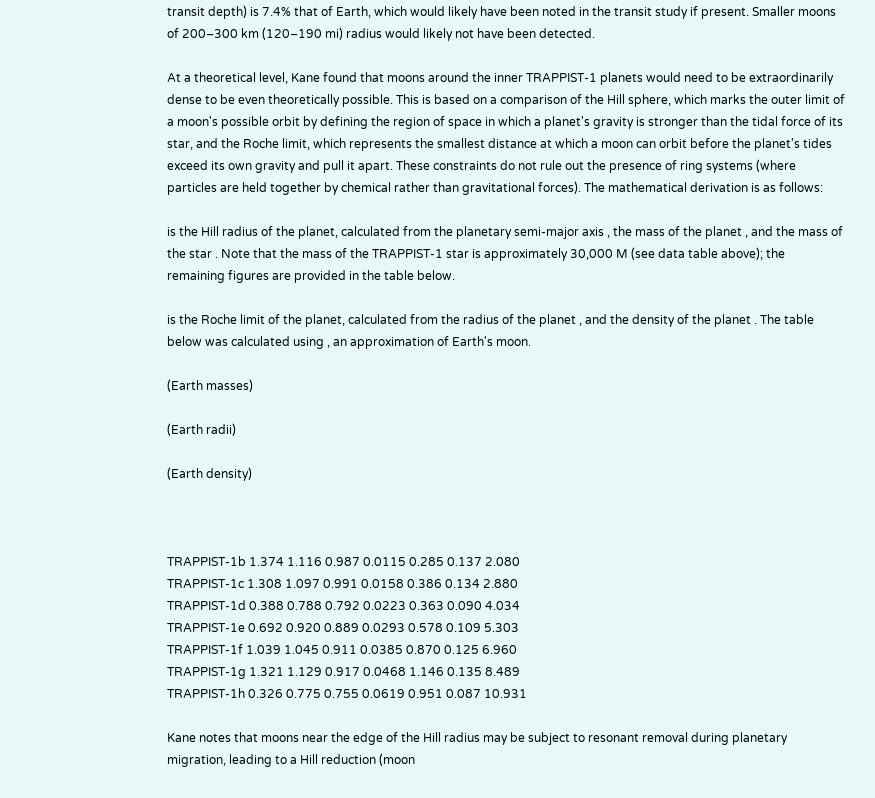transit depth) is 7.4% that of Earth, which would likely have been noted in the transit study if present. Smaller moons of 200–300 km (120–190 mi) radius would likely not have been detected.

At a theoretical level, Kane found that moons around the inner TRAPPIST-1 planets would need to be extraordinarily dense to be even theoretically possible. This is based on a comparison of the Hill sphere, which marks the outer limit of a moon's possible orbit by defining the region of space in which a planet's gravity is stronger than the tidal force of its star, and the Roche limit, which represents the smallest distance at which a moon can orbit before the planet's tides exceed its own gravity and pull it apart. These constraints do not rule out the presence of ring systems (where particles are held together by chemical rather than gravitational forces). The mathematical derivation is as follows:

is the Hill radius of the planet, calculated from the planetary semi-major axis , the mass of the planet , and the mass of the star . Note that the mass of the TRAPPIST-1 star is approximately 30,000 M (see data table above); the remaining figures are provided in the table below.

is the Roche limit of the planet, calculated from the radius of the planet , and the density of the planet . The table below was calculated using , an approximation of Earth's moon.

(Earth masses)

(Earth radii)

(Earth density)



TRAPPIST-1b 1.374 1.116 0.987 0.0115 0.285 0.137 2.080
TRAPPIST-1c 1.308 1.097 0.991 0.0158 0.386 0.134 2.880
TRAPPIST-1d 0.388 0.788 0.792 0.0223 0.363 0.090 4.034
TRAPPIST-1e 0.692 0.920 0.889 0.0293 0.578 0.109 5.303
TRAPPIST-1f 1.039 1.045 0.911 0.0385 0.870 0.125 6.960
TRAPPIST-1g 1.321 1.129 0.917 0.0468 1.146 0.135 8.489
TRAPPIST-1h 0.326 0.775 0.755 0.0619 0.951 0.087 10.931

Kane notes that moons near the edge of the Hill radius may be subject to resonant removal during planetary migration, leading to a Hill reduction (moon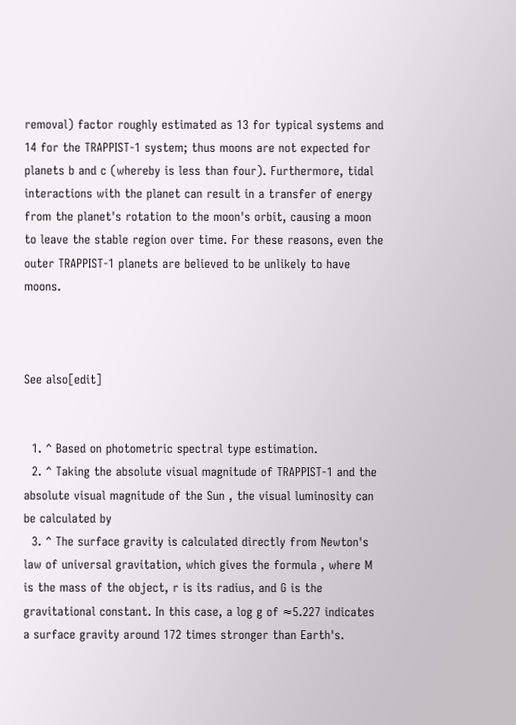removal) factor roughly estimated as 13 for typical systems and 14 for the TRAPPIST-1 system; thus moons are not expected for planets b and c (whereby is less than four). Furthermore, tidal interactions with the planet can result in a transfer of energy from the planet's rotation to the moon's orbit, causing a moon to leave the stable region over time. For these reasons, even the outer TRAPPIST-1 planets are believed to be unlikely to have moons.



See also[edit]


  1. ^ Based on photometric spectral type estimation.
  2. ^ Taking the absolute visual magnitude of TRAPPIST-1 and the absolute visual magnitude of the Sun , the visual luminosity can be calculated by
  3. ^ The surface gravity is calculated directly from Newton's law of universal gravitation, which gives the formula , where M is the mass of the object, r is its radius, and G is the gravitational constant. In this case, a log g of ≈5.227 indicates a surface gravity around 172 times stronger than Earth's.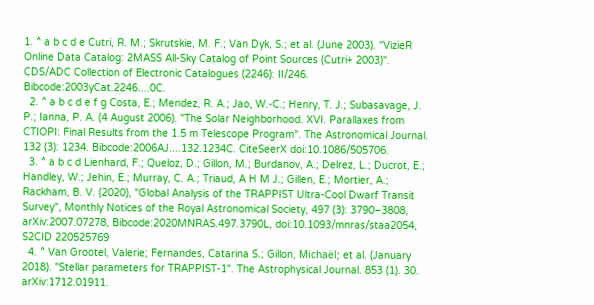1. ^ a b c d e Cutri, R. M.; Skrutskie, M. F.; Van Dyk, S.; et al. (June 2003). "VizieR Online Data Catalog: 2MASS All-Sky Catalog of Point Sources (Cutri+ 2003)". CDS/ADC Collection of Electronic Catalogues (2246): II/246. Bibcode:2003yCat.2246....0C.
  2. ^ a b c d e f g Costa, E.; Mendez, R. A.; Jao, W.-C.; Henry, T. J.; Subasavage, J. P.; Ianna, P. A. (4 August 2006). "The Solar Neighborhood. XVI. Parallaxes from CTIOPI: Final Results from the 1.5 m Telescope Program". The Astronomical Journal. 132 (3): 1234. Bibcode:2006AJ....132.1234C. CiteSeerX doi:10.1086/505706.
  3. ^ a b c d Lienhard, F.; Queloz, D.; Gillon, M.; Burdanov, A.; Delrez, L.; Ducrot, E.; Handley, W.; Jehin, E.; Murray, C. A.; Triaud, A H M J.; Gillen, E.; Mortier, A.; Rackham, B. V. (2020), "Global Analysis of the TRAPPIST Ultra-Cool Dwarf Transit Survey", Monthly Notices of the Royal Astronomical Society, 497 (3): 3790–3808, arXiv:2007.07278, Bibcode:2020MNRAS.497.3790L, doi:10.1093/mnras/staa2054, S2CID 220525769
  4. ^ Van Grootel, Valerie; Fernandes, Catarina S.; Gillon, Michaël; et al. (January 2018). "Stellar parameters for TRAPPIST-1". The Astrophysical Journal. 853 (1). 30. arXiv:1712.01911.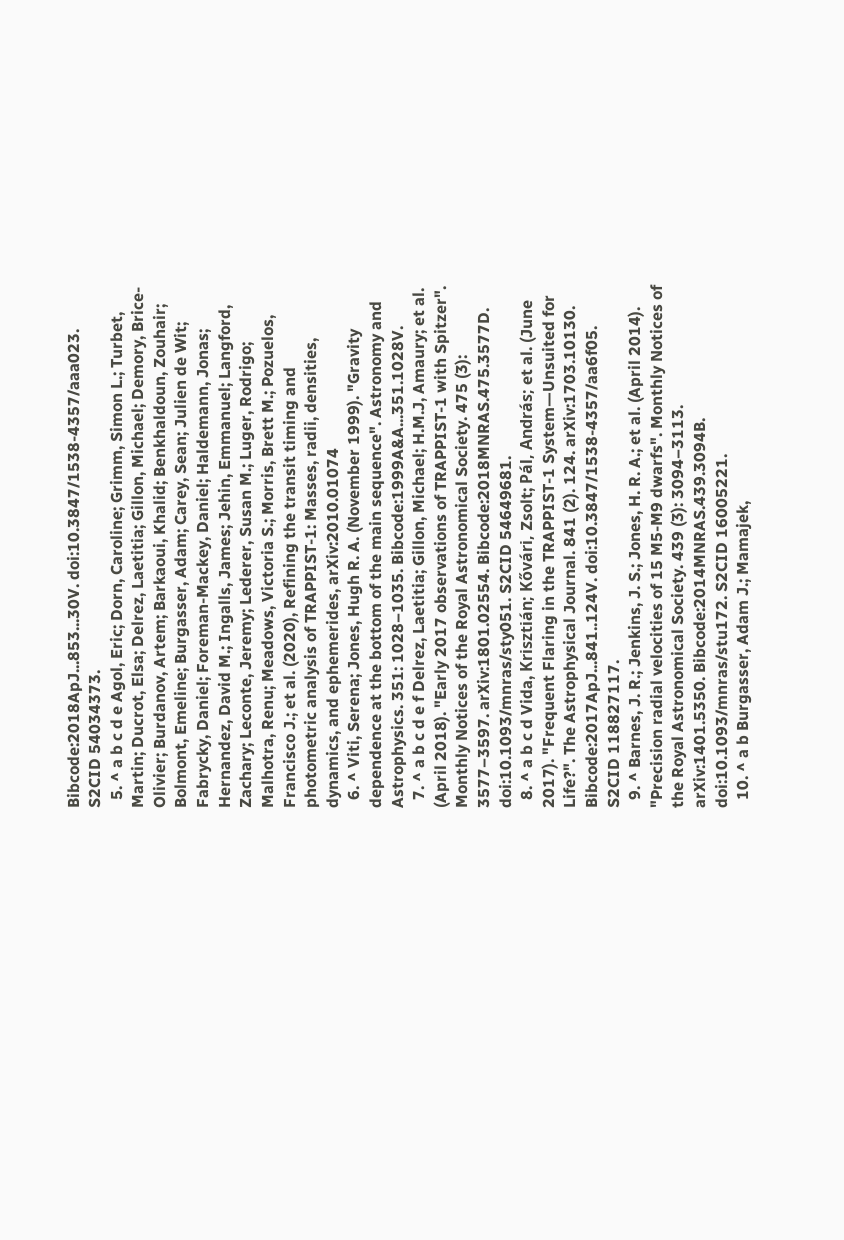Bibcode:2018ApJ...853...30V. doi:10.3847/1538-4357/aaa023. S2CID 54034373.
  5. ^ a b c d e Agol, Eric; Dorn, Caroline; Grimm, Simon L.; Turbet, Martin; Ducrot, Elsa; Delrez, Laetitia; Gillon, Michael; Demory, Brice-Olivier; Burdanov, Artem; Barkaoui, Khalid; Benkhaldoun, Zouhair; Bolmont, Emeline; Burgasser, Adam; Carey, Sean; Julien de Wit; Fabrycky, Daniel; Foreman-Mackey, Daniel; Haldemann, Jonas; Hernandez, David M.; Ingalls, James; Jehin, Emmanuel; Langford, Zachary; Leconte, Jeremy; Lederer, Susan M.; Luger, Rodrigo; Malhotra, Renu; Meadows, Victoria S.; Morris, Brett M.; Pozuelos, Francisco J.; et al. (2020), Refining the transit timing and photometric analysis of TRAPPIST-1: Masses, radii, densities, dynamics, and ephemerides, arXiv:2010.01074
  6. ^ Viti, Serena; Jones, Hugh R. A. (November 1999). "Gravity dependence at the bottom of the main sequence". Astronomy and Astrophysics. 351: 1028–1035. Bibcode:1999A&A...351.1028V.
  7. ^ a b c d e f Delrez, Laetitia; Gillon, Michael; H.M.J, Amaury; et al. (April 2018). "Early 2017 observations of TRAPPIST-1 with Spitzer". Monthly Notices of the Royal Astronomical Society. 475 (3): 3577–3597. arXiv:1801.02554. Bibcode:2018MNRAS.475.3577D. doi:10.1093/mnras/sty051. S2CID 54649681.
  8. ^ a b c d Vida, Krisztián; Kővári, Zsolt; Pál, András; et al. (June 2017). "Frequent Flaring in the TRAPPIST-1 System—Unsuited for Life?". The Astrophysical Journal. 841 (2). 124. arXiv:1703.10130. Bibcode:2017ApJ...841..124V. doi:10.3847/1538-4357/aa6f05. S2CID 118827117.
  9. ^ Barnes, J. R.; Jenkins, J. S.; Jones, H. R. A.; et al. (April 2014). "Precision radial velocities of 15 M5-M9 dwarfs". Monthly Notices of the Royal Astronomical Society. 439 (3): 3094–3113. arXiv:1401.5350. Bibcode:2014MNRAS.439.3094B. doi:10.1093/mnras/stu172. S2CID 16005221.
  10. ^ a b Burgasser, Adam J.; Mamajek,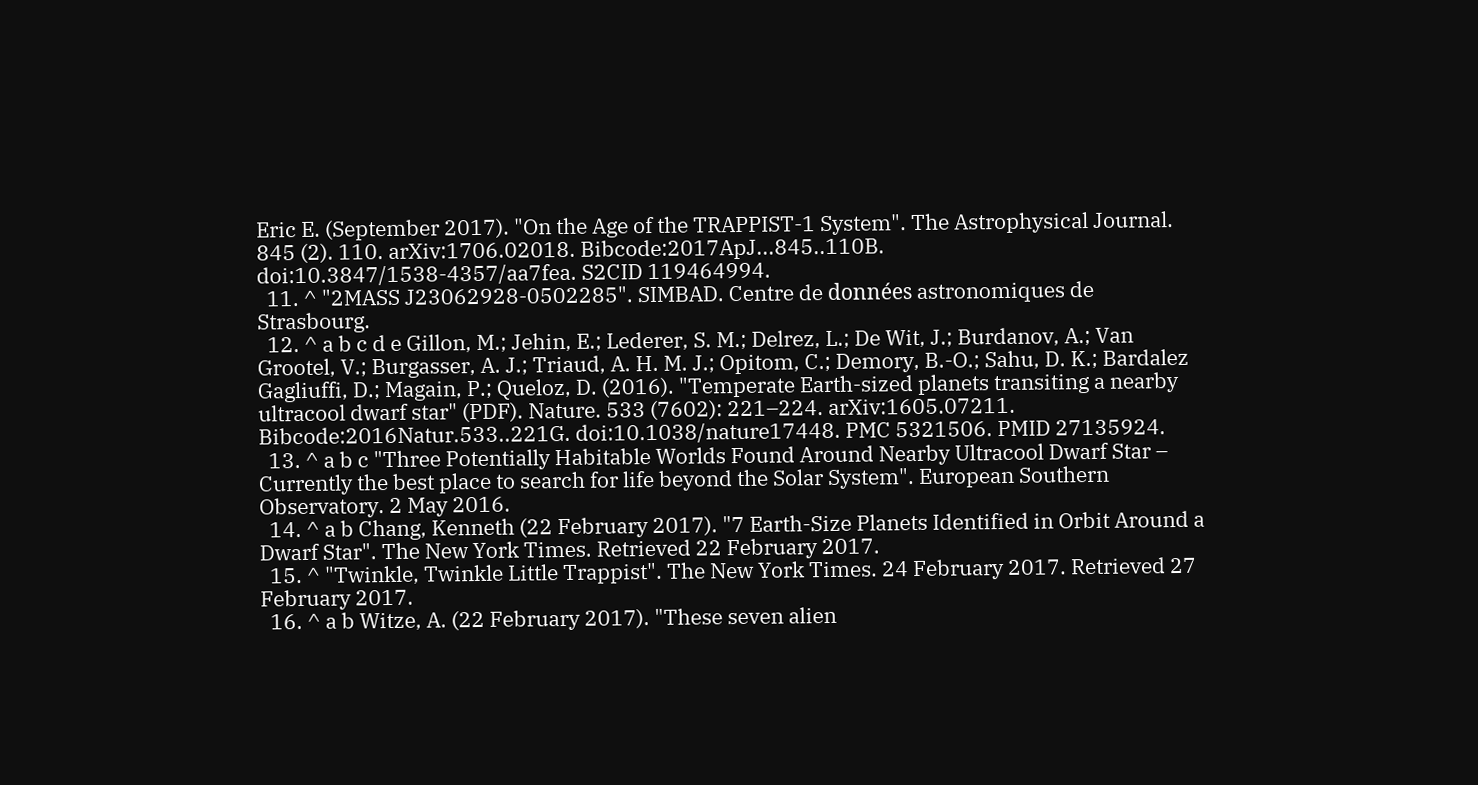Eric E. (September 2017). "On the Age of the TRAPPIST-1 System". The Astrophysical Journal. 845 (2). 110. arXiv:1706.02018. Bibcode:2017ApJ...845..110B. doi:10.3847/1538-4357/aa7fea. S2CID 119464994.
  11. ^ "2MASS J23062928-0502285". SIMBAD. Centre de données astronomiques de Strasbourg.
  12. ^ a b c d e Gillon, M.; Jehin, E.; Lederer, S. M.; Delrez, L.; De Wit, J.; Burdanov, A.; Van Grootel, V.; Burgasser, A. J.; Triaud, A. H. M. J.; Opitom, C.; Demory, B.-O.; Sahu, D. K.; Bardalez Gagliuffi, D.; Magain, P.; Queloz, D. (2016). "Temperate Earth-sized planets transiting a nearby ultracool dwarf star" (PDF). Nature. 533 (7602): 221–224. arXiv:1605.07211. Bibcode:2016Natur.533..221G. doi:10.1038/nature17448. PMC 5321506. PMID 27135924.
  13. ^ a b c "Three Potentially Habitable Worlds Found Around Nearby Ultracool Dwarf Star – Currently the best place to search for life beyond the Solar System". European Southern Observatory. 2 May 2016.
  14. ^ a b Chang, Kenneth (22 February 2017). "7 Earth-Size Planets Identified in Orbit Around a Dwarf Star". The New York Times. Retrieved 22 February 2017.
  15. ^ "Twinkle, Twinkle Little Trappist". The New York Times. 24 February 2017. Retrieved 27 February 2017.
  16. ^ a b Witze, A. (22 February 2017). "These seven alien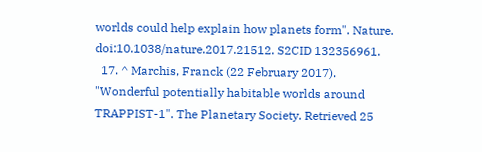worlds could help explain how planets form". Nature. doi:10.1038/nature.2017.21512. S2CID 132356961.
  17. ^ Marchis, Franck (22 February 2017). "Wonderful potentially habitable worlds around TRAPPIST-1". The Planetary Society. Retrieved 25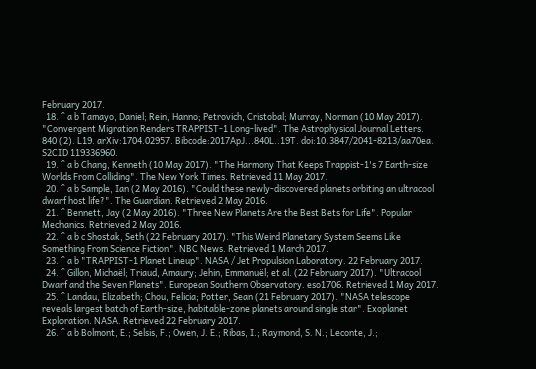February 2017.
  18. ^ a b Tamayo, Daniel; Rein, Hanno; Petrovich, Cristobal; Murray, Norman (10 May 2017). "Convergent Migration Renders TRAPPIST-1 Long-lived". The Astrophysical Journal Letters. 840 (2). L19. arXiv:1704.02957. Bibcode:2017ApJ...840L..19T. doi:10.3847/2041-8213/aa70ea. S2CID 119336960.
  19. ^ a b Chang, Kenneth (10 May 2017). "The Harmony That Keeps Trappist-1's 7 Earth-size Worlds From Colliding". The New York Times. Retrieved 11 May 2017.
  20. ^ a b Sample, Ian (2 May 2016). "Could these newly-discovered planets orbiting an ultracool dwarf host life?". The Guardian. Retrieved 2 May 2016.
  21. ^ Bennett, Jay (2 May 2016). "Three New Planets Are the Best Bets for Life". Popular Mechanics. Retrieved 2 May 2016.
  22. ^ a b c Shostak, Seth (22 February 2017). "This Weird Planetary System Seems Like Something From Science Fiction". NBC News. Retrieved 1 March 2017.
  23. ^ a b "TRAPPIST-1 Planet Lineup". NASA / Jet Propulsion Laboratory. 22 February 2017.
  24. ^ Gillon, Michaël; Triaud, Amaury; Jehin, Emmanuël; et al. (22 February 2017). "Ultracool Dwarf and the Seven Planets". European Southern Observatory. eso1706. Retrieved 1 May 2017.
  25. ^ Landau, Elizabeth; Chou, Felicia; Potter, Sean (21 February 2017). "NASA telescope reveals largest batch of Earth-size, habitable-zone planets around single star". Exoplanet Exploration. NASA. Retrieved 22 February 2017.
  26. ^ a b Bolmont, E.; Selsis, F.; Owen, J. E.; Ribas, I.; Raymond, S. N.; Leconte, J.;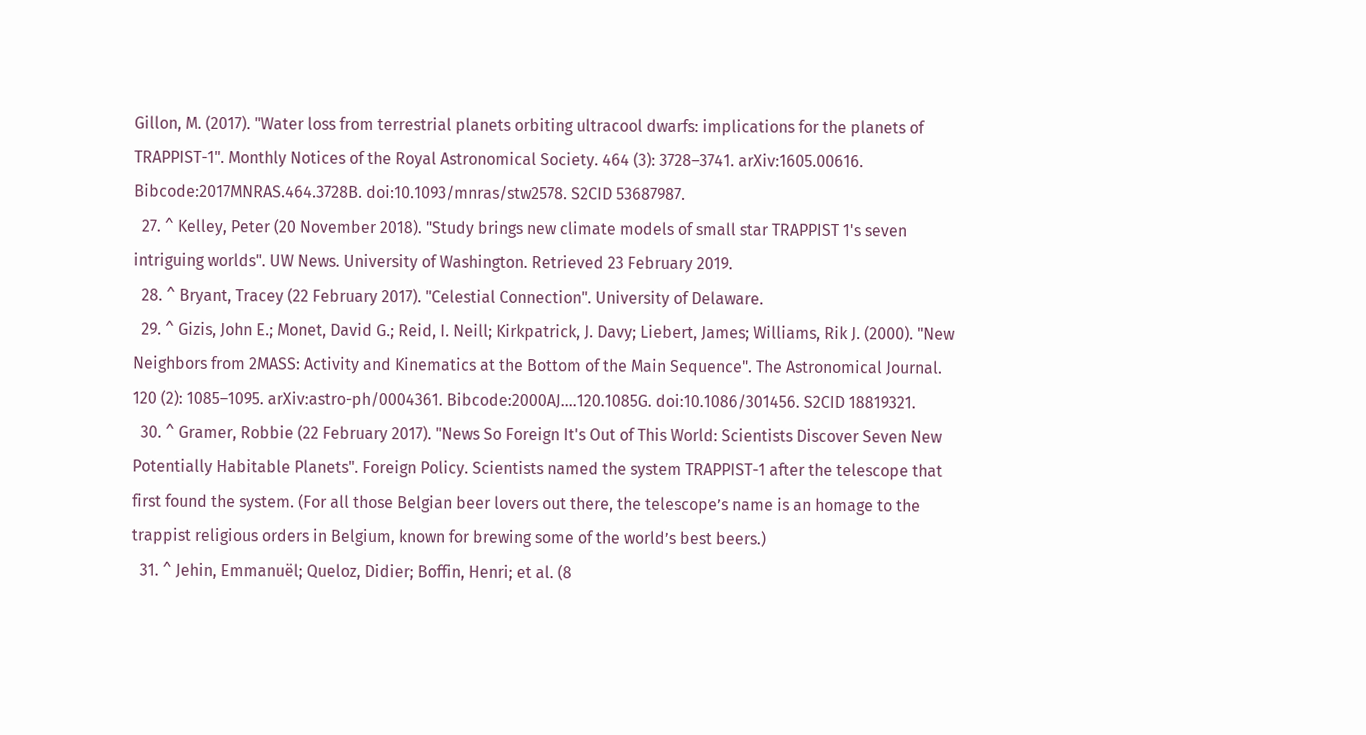Gillon, M. (2017). "Water loss from terrestrial planets orbiting ultracool dwarfs: implications for the planets of TRAPPIST-1". Monthly Notices of the Royal Astronomical Society. 464 (3): 3728–3741. arXiv:1605.00616. Bibcode:2017MNRAS.464.3728B. doi:10.1093/mnras/stw2578. S2CID 53687987.
  27. ^ Kelley, Peter (20 November 2018). "Study brings new climate models of small star TRAPPIST 1's seven intriguing worlds". UW News. University of Washington. Retrieved 23 February 2019.
  28. ^ Bryant, Tracey (22 February 2017). "Celestial Connection". University of Delaware.
  29. ^ Gizis, John E.; Monet, David G.; Reid, I. Neill; Kirkpatrick, J. Davy; Liebert, James; Williams, Rik J. (2000). "New Neighbors from 2MASS: Activity and Kinematics at the Bottom of the Main Sequence". The Astronomical Journal. 120 (2): 1085–1095. arXiv:astro-ph/0004361. Bibcode:2000AJ....120.1085G. doi:10.1086/301456. S2CID 18819321.
  30. ^ Gramer, Robbie (22 February 2017). "News So Foreign It's Out of This World: Scientists Discover Seven New Potentially Habitable Planets". Foreign Policy. Scientists named the system TRAPPIST-1 after the telescope that first found the system. (For all those Belgian beer lovers out there, the telescope’s name is an homage to the trappist religious orders in Belgium, known for brewing some of the world’s best beers.)
  31. ^ Jehin, Emmanuël; Queloz, Didier; Boffin, Henri; et al. (8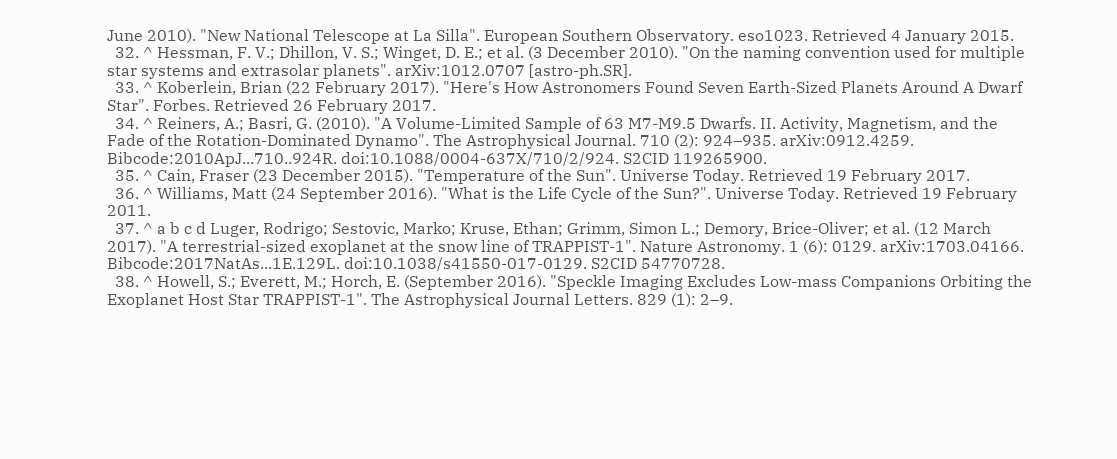June 2010). "New National Telescope at La Silla". European Southern Observatory. eso1023. Retrieved 4 January 2015.
  32. ^ Hessman, F. V.; Dhillon, V. S.; Winget, D. E.; et al. (3 December 2010). "On the naming convention used for multiple star systems and extrasolar planets". arXiv:1012.0707 [astro-ph.SR].
  33. ^ Koberlein, Brian (22 February 2017). "Here's How Astronomers Found Seven Earth-Sized Planets Around A Dwarf Star". Forbes. Retrieved 26 February 2017.
  34. ^ Reiners, A.; Basri, G. (2010). "A Volume-Limited Sample of 63 M7-M9.5 Dwarfs. II. Activity, Magnetism, and the Fade of the Rotation-Dominated Dynamo". The Astrophysical Journal. 710 (2): 924–935. arXiv:0912.4259. Bibcode:2010ApJ...710..924R. doi:10.1088/0004-637X/710/2/924. S2CID 119265900.
  35. ^ Cain, Fraser (23 December 2015). "Temperature of the Sun". Universe Today. Retrieved 19 February 2017.
  36. ^ Williams, Matt (24 September 2016). "What is the Life Cycle of the Sun?". Universe Today. Retrieved 19 February 2011.
  37. ^ a b c d Luger, Rodrigo; Sestovic, Marko; Kruse, Ethan; Grimm, Simon L.; Demory, Brice-Oliver; et al. (12 March 2017). "A terrestrial-sized exoplanet at the snow line of TRAPPIST-1". Nature Astronomy. 1 (6): 0129. arXiv:1703.04166. Bibcode:2017NatAs...1E.129L. doi:10.1038/s41550-017-0129. S2CID 54770728.
  38. ^ Howell, S.; Everett, M.; Horch, E. (September 2016). "Speckle Imaging Excludes Low-mass Companions Orbiting the Exoplanet Host Star TRAPPIST-1". The Astrophysical Journal Letters. 829 (1): 2–9.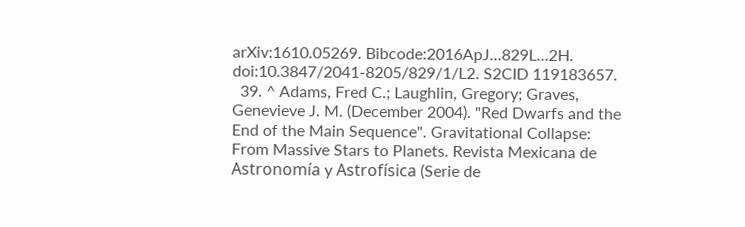arXiv:1610.05269. Bibcode:2016ApJ...829L...2H. doi:10.3847/2041-8205/829/1/L2. S2CID 119183657.
  39. ^ Adams, Fred C.; Laughlin, Gregory; Graves, Genevieve J. M. (December 2004). "Red Dwarfs and the End of the Main Sequence". Gravitational Collapse: From Massive Stars to Planets. Revista Mexicana de Astronomía y Astrofísica (Serie de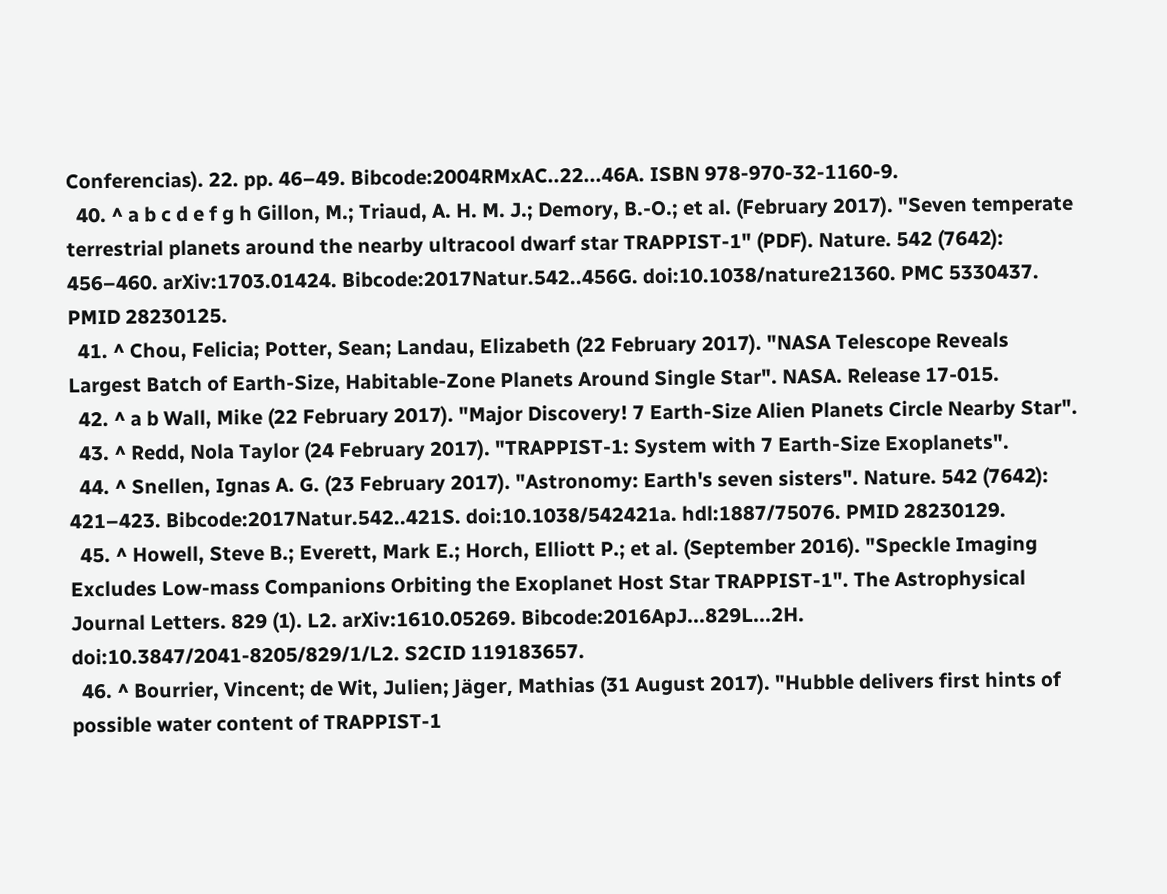Conferencias). 22. pp. 46–49. Bibcode:2004RMxAC..22...46A. ISBN 978-970-32-1160-9.
  40. ^ a b c d e f g h Gillon, M.; Triaud, A. H. M. J.; Demory, B.-O.; et al. (February 2017). "Seven temperate terrestrial planets around the nearby ultracool dwarf star TRAPPIST-1" (PDF). Nature. 542 (7642): 456–460. arXiv:1703.01424. Bibcode:2017Natur.542..456G. doi:10.1038/nature21360. PMC 5330437. PMID 28230125.
  41. ^ Chou, Felicia; Potter, Sean; Landau, Elizabeth (22 February 2017). "NASA Telescope Reveals Largest Batch of Earth-Size, Habitable-Zone Planets Around Single Star". NASA. Release 17-015.
  42. ^ a b Wall, Mike (22 February 2017). "Major Discovery! 7 Earth-Size Alien Planets Circle Nearby Star".
  43. ^ Redd, Nola Taylor (24 February 2017). "TRAPPIST-1: System with 7 Earth-Size Exoplanets".
  44. ^ Snellen, Ignas A. G. (23 February 2017). "Astronomy: Earth's seven sisters". Nature. 542 (7642): 421–423. Bibcode:2017Natur.542..421S. doi:10.1038/542421a. hdl:1887/75076. PMID 28230129.
  45. ^ Howell, Steve B.; Everett, Mark E.; Horch, Elliott P.; et al. (September 2016). "Speckle Imaging Excludes Low-mass Companions Orbiting the Exoplanet Host Star TRAPPIST-1". The Astrophysical Journal Letters. 829 (1). L2. arXiv:1610.05269. Bibcode:2016ApJ...829L...2H. doi:10.3847/2041-8205/829/1/L2. S2CID 119183657.
  46. ^ Bourrier, Vincent; de Wit, Julien; Jäger, Mathias (31 August 2017). "Hubble delivers first hints of possible water content of TRAPPIST-1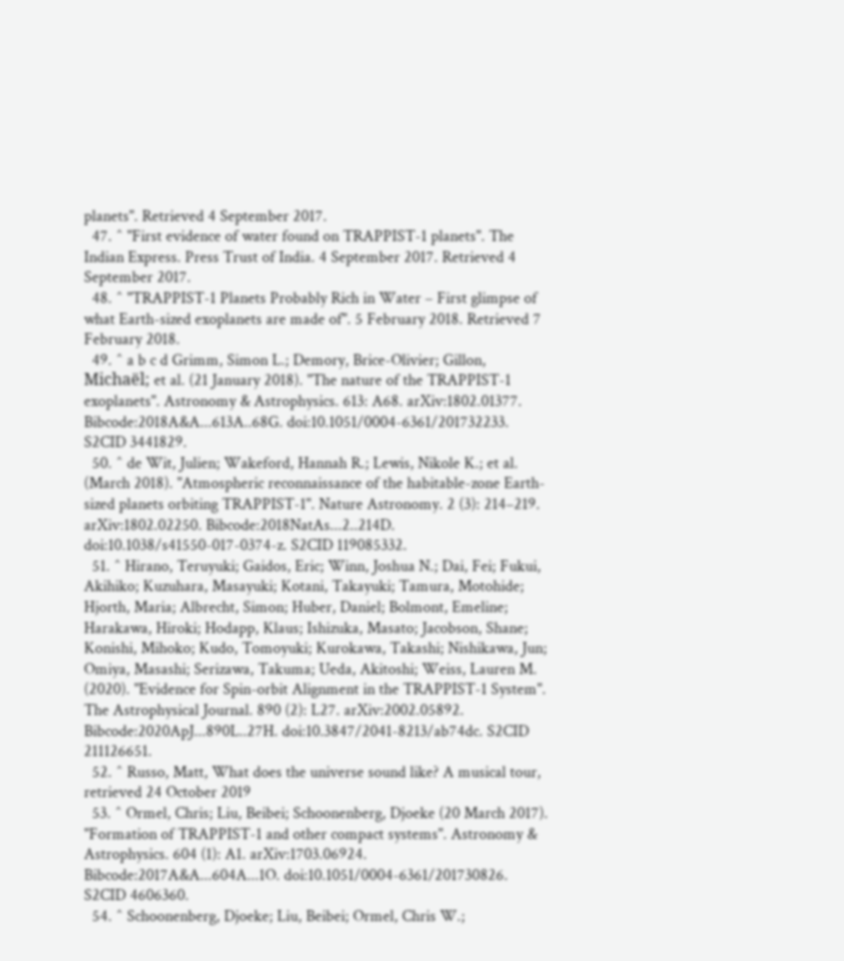planets". Retrieved 4 September 2017.
  47. ^ "First evidence of water found on TRAPPIST-1 planets". The Indian Express. Press Trust of India. 4 September 2017. Retrieved 4 September 2017.
  48. ^ "TRAPPIST-1 Planets Probably Rich in Water – First glimpse of what Earth-sized exoplanets are made of". 5 February 2018. Retrieved 7 February 2018.
  49. ^ a b c d Grimm, Simon L.; Demory, Brice-Olivier; Gillon, Michaël; et al. (21 January 2018). "The nature of the TRAPPIST-1 exoplanets". Astronomy & Astrophysics. 613: A68. arXiv:1802.01377. Bibcode:2018A&A...613A..68G. doi:10.1051/0004-6361/201732233. S2CID 3441829.
  50. ^ de Wit, Julien; Wakeford, Hannah R.; Lewis, Nikole K.; et al. (March 2018). "Atmospheric reconnaissance of the habitable-zone Earth-sized planets orbiting TRAPPIST-1". Nature Astronomy. 2 (3): 214–219. arXiv:1802.02250. Bibcode:2018NatAs...2..214D. doi:10.1038/s41550-017-0374-z. S2CID 119085332.
  51. ^ Hirano, Teruyuki; Gaidos, Eric; Winn, Joshua N.; Dai, Fei; Fukui, Akihiko; Kuzuhara, Masayuki; Kotani, Takayuki; Tamura, Motohide; Hjorth, Maria; Albrecht, Simon; Huber, Daniel; Bolmont, Emeline; Harakawa, Hiroki; Hodapp, Klaus; Ishizuka, Masato; Jacobson, Shane; Konishi, Mihoko; Kudo, Tomoyuki; Kurokawa, Takashi; Nishikawa, Jun; Omiya, Masashi; Serizawa, Takuma; Ueda, Akitoshi; Weiss, Lauren M. (2020). "Evidence for Spin-orbit Alignment in the TRAPPIST-1 System". The Astrophysical Journal. 890 (2): L27. arXiv:2002.05892. Bibcode:2020ApJ...890L..27H. doi:10.3847/2041-8213/ab74dc. S2CID 211126651.
  52. ^ Russo, Matt, What does the universe sound like? A musical tour, retrieved 24 October 2019
  53. ^ Ormel, Chris; Liu, Beibei; Schoonenberg, Djoeke (20 March 2017). "Formation of TRAPPIST-1 and other compact systems". Astronomy & Astrophysics. 604 (1): A1. arXiv:1703.06924. Bibcode:2017A&A...604A...1O. doi:10.1051/0004-6361/201730826. S2CID 4606360.
  54. ^ Schoonenberg, Djoeke; Liu, Beibei; Ormel, Chris W.;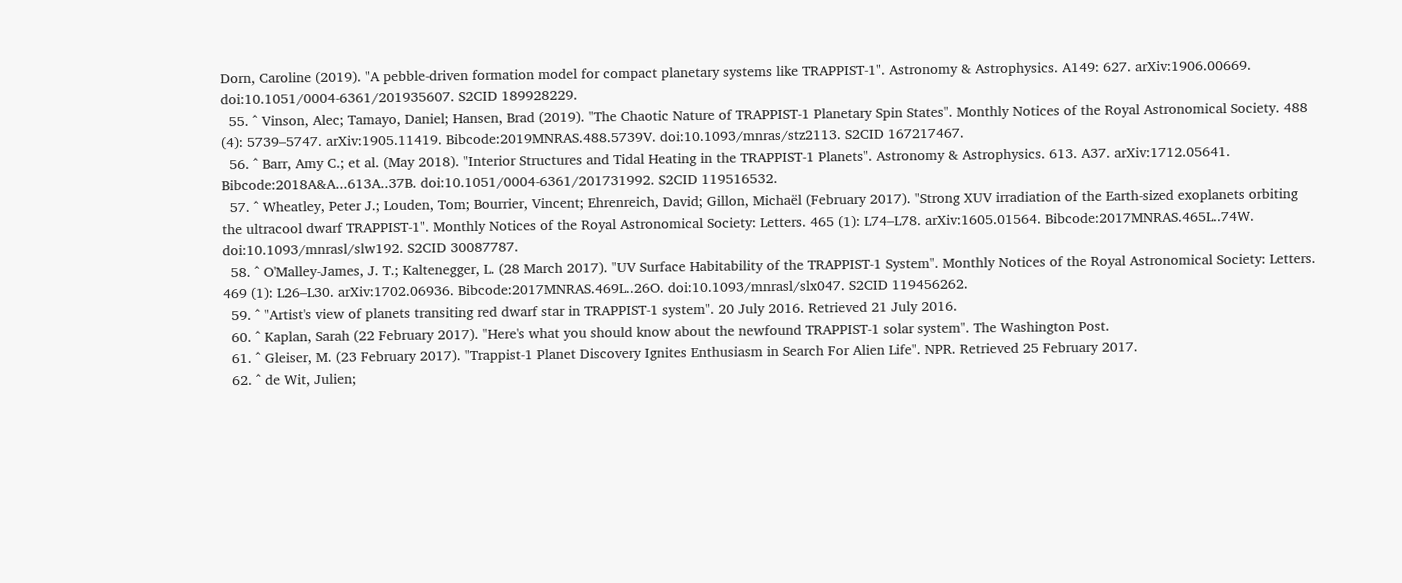Dorn, Caroline (2019). "A pebble-driven formation model for compact planetary systems like TRAPPIST-1". Astronomy & Astrophysics. A149: 627. arXiv:1906.00669. doi:10.1051/0004-6361/201935607. S2CID 189928229.
  55. ^ Vinson, Alec; Tamayo, Daniel; Hansen, Brad (2019). "The Chaotic Nature of TRAPPIST-1 Planetary Spin States". Monthly Notices of the Royal Astronomical Society. 488 (4): 5739–5747. arXiv:1905.11419. Bibcode:2019MNRAS.488.5739V. doi:10.1093/mnras/stz2113. S2CID 167217467.
  56. ^ Barr, Amy C.; et al. (May 2018). "Interior Structures and Tidal Heating in the TRAPPIST-1 Planets". Astronomy & Astrophysics. 613. A37. arXiv:1712.05641. Bibcode:2018A&A...613A..37B. doi:10.1051/0004-6361/201731992. S2CID 119516532.
  57. ^ Wheatley, Peter J.; Louden, Tom; Bourrier, Vincent; Ehrenreich, David; Gillon, Michaël (February 2017). "Strong XUV irradiation of the Earth-sized exoplanets orbiting the ultracool dwarf TRAPPIST-1". Monthly Notices of the Royal Astronomical Society: Letters. 465 (1): L74–L78. arXiv:1605.01564. Bibcode:2017MNRAS.465L..74W. doi:10.1093/mnrasl/slw192. S2CID 30087787.
  58. ^ O'Malley-James, J. T.; Kaltenegger, L. (28 March 2017). "UV Surface Habitability of the TRAPPIST-1 System". Monthly Notices of the Royal Astronomical Society: Letters. 469 (1): L26–L30. arXiv:1702.06936. Bibcode:2017MNRAS.469L..26O. doi:10.1093/mnrasl/slx047. S2CID 119456262.
  59. ^ "Artist's view of planets transiting red dwarf star in TRAPPIST-1 system". 20 July 2016. Retrieved 21 July 2016.
  60. ^ Kaplan, Sarah (22 February 2017). "Here's what you should know about the newfound TRAPPIST-1 solar system". The Washington Post.
  61. ^ Gleiser, M. (23 February 2017). "Trappist-1 Planet Discovery Ignites Enthusiasm in Search For Alien Life". NPR. Retrieved 25 February 2017.
  62. ^ de Wit, Julien;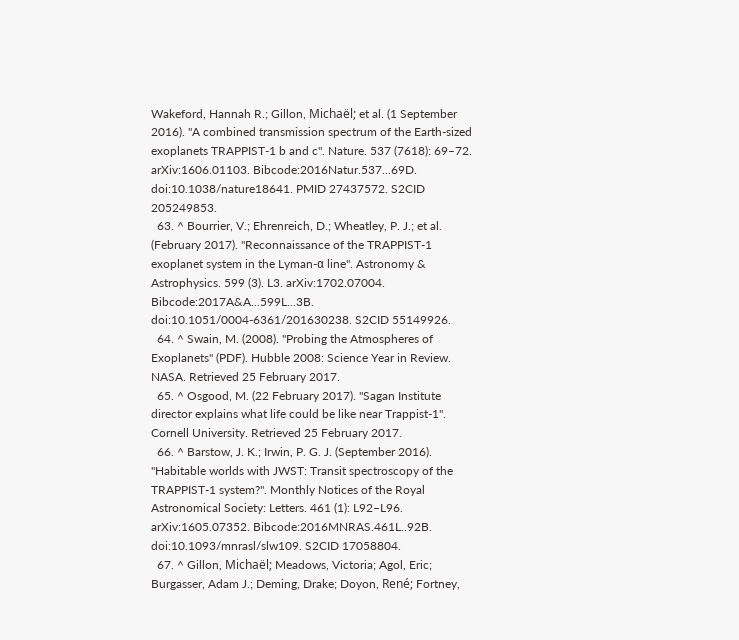Wakeford, Hannah R.; Gillon, Michaël; et al. (1 September 2016). "A combined transmission spectrum of the Earth-sized exoplanets TRAPPIST-1 b and c". Nature. 537 (7618): 69–72. arXiv:1606.01103. Bibcode:2016Natur.537...69D. doi:10.1038/nature18641. PMID 27437572. S2CID 205249853.
  63. ^ Bourrier, V.; Ehrenreich, D.; Wheatley, P. J.; et al. (February 2017). "Reconnaissance of the TRAPPIST-1 exoplanet system in the Lyman-α line". Astronomy & Astrophysics. 599 (3). L3. arXiv:1702.07004. Bibcode:2017A&A...599L...3B. doi:10.1051/0004-6361/201630238. S2CID 55149926.
  64. ^ Swain, M. (2008). "Probing the Atmospheres of Exoplanets" (PDF). Hubble 2008: Science Year in Review. NASA. Retrieved 25 February 2017.
  65. ^ Osgood, M. (22 February 2017). "Sagan Institute director explains what life could be like near Trappist-1". Cornell University. Retrieved 25 February 2017.
  66. ^ Barstow, J. K.; Irwin, P. G. J. (September 2016). "Habitable worlds with JWST: Transit spectroscopy of the TRAPPIST-1 system?". Monthly Notices of the Royal Astronomical Society: Letters. 461 (1): L92–L96. arXiv:1605.07352. Bibcode:2016MNRAS.461L..92B. doi:10.1093/mnrasl/slw109. S2CID 17058804.
  67. ^ Gillon, Michaël; Meadows, Victoria; Agol, Eric; Burgasser, Adam J.; Deming, Drake; Doyon, René; Fortney,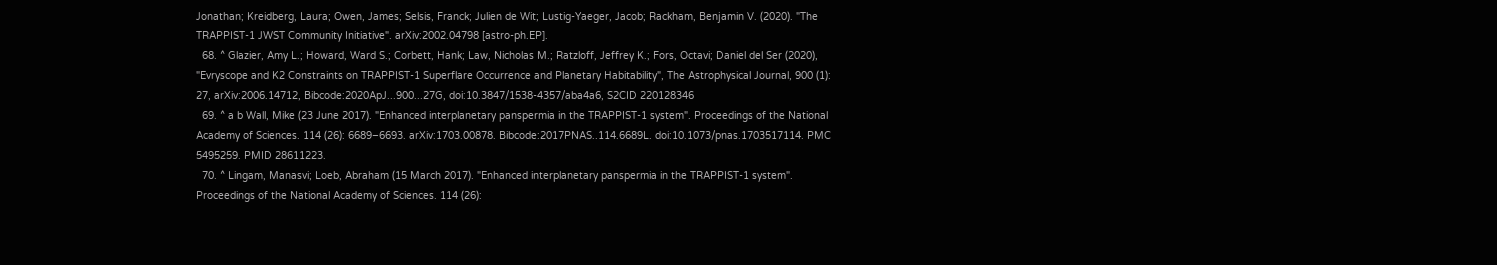Jonathan; Kreidberg, Laura; Owen, James; Selsis, Franck; Julien de Wit; Lustig-Yaeger, Jacob; Rackham, Benjamin V. (2020). "The TRAPPIST-1 JWST Community Initiative". arXiv:2002.04798 [astro-ph.EP].
  68. ^ Glazier, Amy L.; Howard, Ward S.; Corbett, Hank; Law, Nicholas M.; Ratzloff, Jeffrey K.; Fors, Octavi; Daniel del Ser (2020), "Evryscope and K2 Constraints on TRAPPIST-1 Superflare Occurrence and Planetary Habitability", The Astrophysical Journal, 900 (1): 27, arXiv:2006.14712, Bibcode:2020ApJ...900...27G, doi:10.3847/1538-4357/aba4a6, S2CID 220128346
  69. ^ a b Wall, Mike (23 June 2017). "Enhanced interplanetary panspermia in the TRAPPIST-1 system". Proceedings of the National Academy of Sciences. 114 (26): 6689–6693. arXiv:1703.00878. Bibcode:2017PNAS..114.6689L. doi:10.1073/pnas.1703517114. PMC 5495259. PMID 28611223.
  70. ^ Lingam, Manasvi; Loeb, Abraham (15 March 2017). "Enhanced interplanetary panspermia in the TRAPPIST-1 system". Proceedings of the National Academy of Sciences. 114 (26):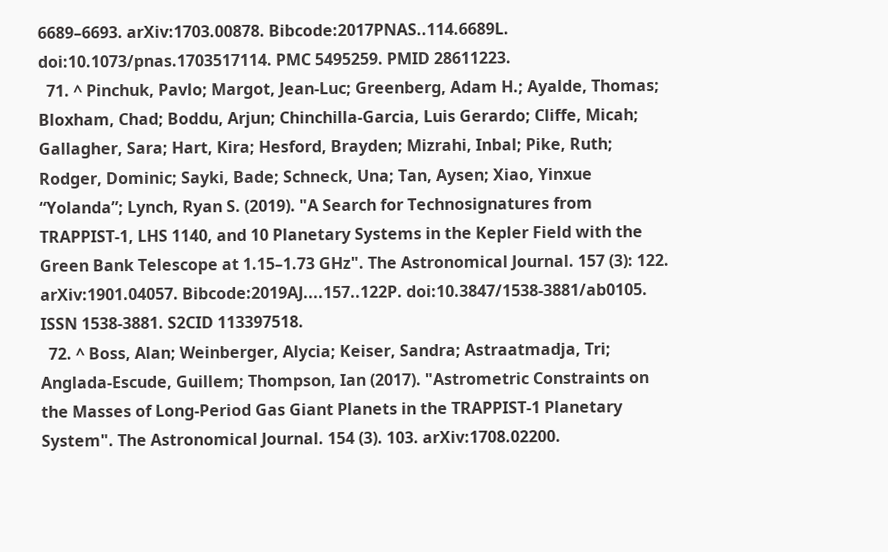6689–6693. arXiv:1703.00878. Bibcode:2017PNAS..114.6689L. doi:10.1073/pnas.1703517114. PMC 5495259. PMID 28611223.
  71. ^ Pinchuk, Pavlo; Margot, Jean-Luc; Greenberg, Adam H.; Ayalde, Thomas; Bloxham, Chad; Boddu, Arjun; Chinchilla-Garcia, Luis Gerardo; Cliffe, Micah; Gallagher, Sara; Hart, Kira; Hesford, Brayden; Mizrahi, Inbal; Pike, Ruth; Rodger, Dominic; Sayki, Bade; Schneck, Una; Tan, Aysen; Xiao, Yinxue “Yolanda”; Lynch, Ryan S. (2019). "A Search for Technosignatures from TRAPPIST-1, LHS 1140, and 10 Planetary Systems in the Kepler Field with the Green Bank Telescope at 1.15–1.73 GHz". The Astronomical Journal. 157 (3): 122. arXiv:1901.04057. Bibcode:2019AJ....157..122P. doi:10.3847/1538-3881/ab0105. ISSN 1538-3881. S2CID 113397518.
  72. ^ Boss, Alan; Weinberger, Alycia; Keiser, Sandra; Astraatmadja, Tri; Anglada-Escude, Guillem; Thompson, Ian (2017). "Astrometric Constraints on the Masses of Long-Period Gas Giant Planets in the TRAPPIST-1 Planetary System". The Astronomical Journal. 154 (3). 103. arXiv:1708.02200.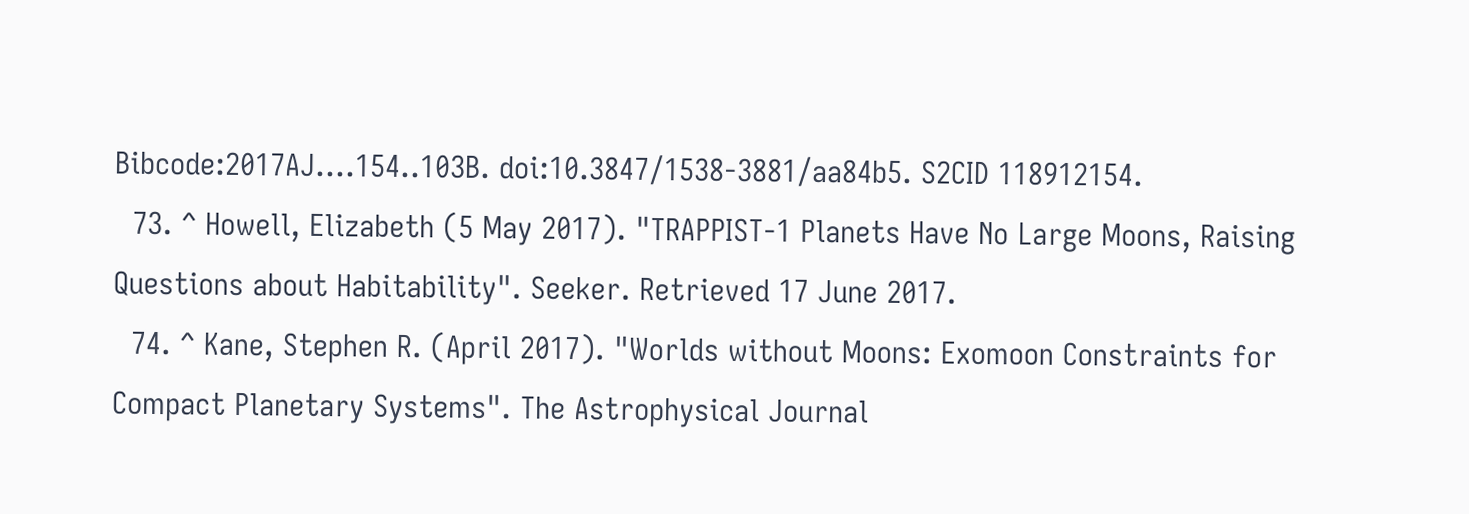Bibcode:2017AJ....154..103B. doi:10.3847/1538-3881/aa84b5. S2CID 118912154.
  73. ^ Howell, Elizabeth (5 May 2017). "TRAPPIST-1 Planets Have No Large Moons, Raising Questions about Habitability". Seeker. Retrieved 17 June 2017.
  74. ^ Kane, Stephen R. (April 2017). "Worlds without Moons: Exomoon Constraints for Compact Planetary Systems". The Astrophysical Journal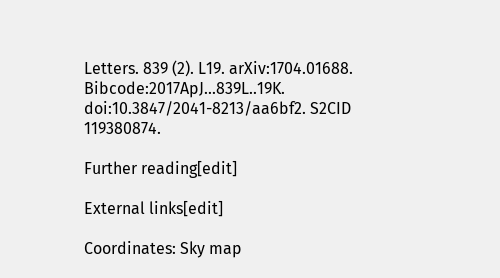Letters. 839 (2). L19. arXiv:1704.01688. Bibcode:2017ApJ...839L..19K. doi:10.3847/2041-8213/aa6bf2. S2CID 119380874.

Further reading[edit]

External links[edit]

Coordinates: Sky map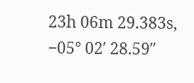23h 06m 29.383s, −05° 02′ 28.59″